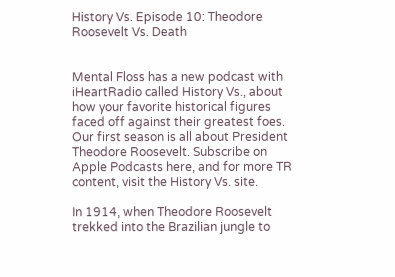History Vs. Episode 10: Theodore Roosevelt Vs. Death


Mental Floss has a new podcast with iHeartRadio called History Vs., about how your favorite historical figures faced off against their greatest foes. Our first season is all about President Theodore Roosevelt. Subscribe on Apple Podcasts here, and for more TR content, visit the History Vs. site.

In 1914, when Theodore Roosevelt trekked into the Brazilian jungle to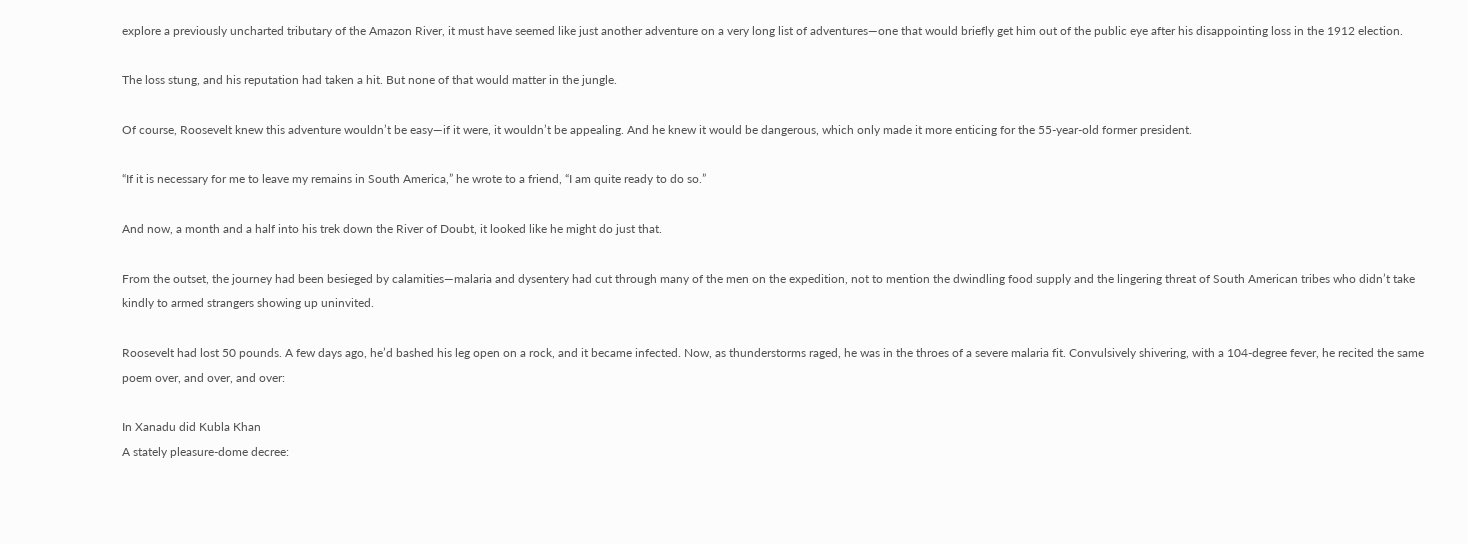explore a previously uncharted tributary of the Amazon River, it must have seemed like just another adventure on a very long list of adventures—one that would briefly get him out of the public eye after his disappointing loss in the 1912 election.

The loss stung, and his reputation had taken a hit. But none of that would matter in the jungle.

Of course, Roosevelt knew this adventure wouldn’t be easy—if it were, it wouldn’t be appealing. And he knew it would be dangerous, which only made it more enticing for the 55-year-old former president.

“If it is necessary for me to leave my remains in South America,” he wrote to a friend, “I am quite ready to do so.”

And now, a month and a half into his trek down the River of Doubt, it looked like he might do just that.

From the outset, the journey had been besieged by calamities—malaria and dysentery had cut through many of the men on the expedition, not to mention the dwindling food supply and the lingering threat of South American tribes who didn’t take kindly to armed strangers showing up uninvited.

Roosevelt had lost 50 pounds. A few days ago, he’d bashed his leg open on a rock, and it became infected. Now, as thunderstorms raged, he was in the throes of a severe malaria fit. Convulsively shivering, with a 104-degree fever, he recited the same poem over, and over, and over:

In Xanadu did Kubla Khan
A stately pleasure-dome decree: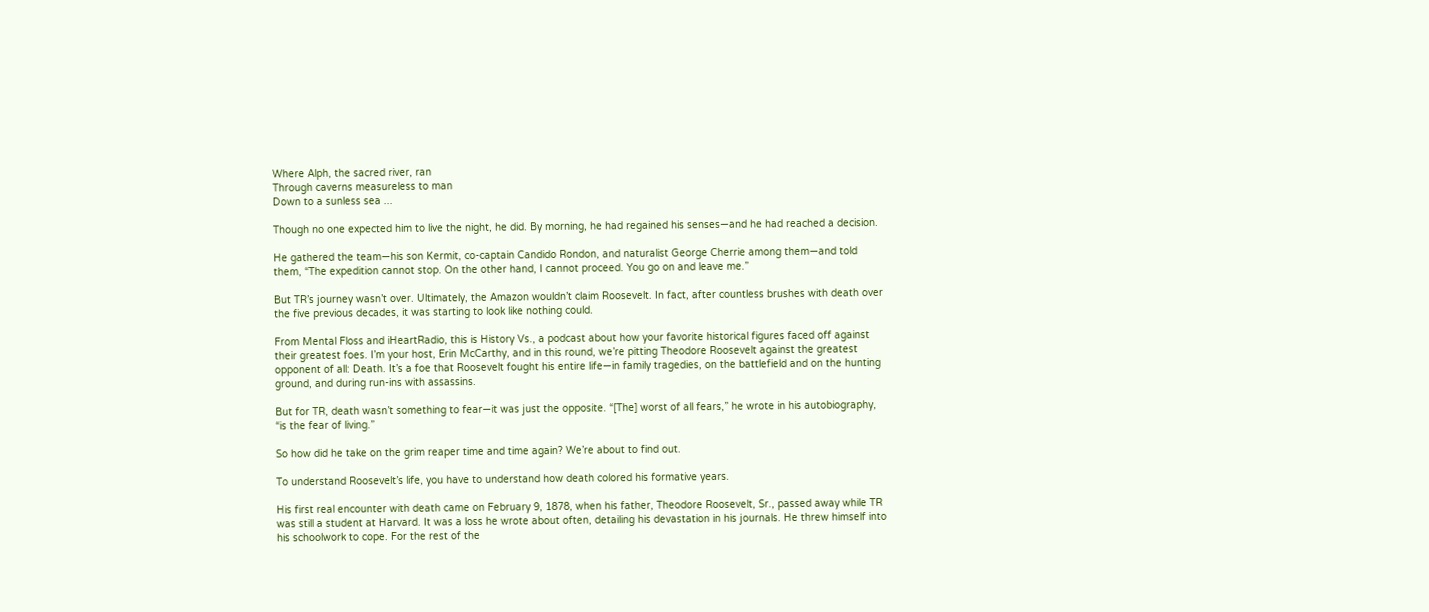Where Alph, the sacred river, ran
Through caverns measureless to man
Down to a sunless sea ...

Though no one expected him to live the night, he did. By morning, he had regained his senses—and he had reached a decision.

He gathered the team—his son Kermit, co-captain Candido Rondon, and naturalist George Cherrie among them—and told them, “The expedition cannot stop. On the other hand, I cannot proceed. You go on and leave me.”

But TR’s journey wasn’t over. Ultimately, the Amazon wouldn’t claim Roosevelt. In fact, after countless brushes with death over the five previous decades, it was starting to look like nothing could.

From Mental Floss and iHeartRadio, this is History Vs., a podcast about how your favorite historical figures faced off against their greatest foes. I’m your host, Erin McCarthy, and in this round, we’re pitting Theodore Roosevelt against the greatest opponent of all: Death. It’s a foe that Roosevelt fought his entire life—in family tragedies, on the battlefield and on the hunting ground, and during run-ins with assassins.

But for TR, death wasn’t something to fear—it was just the opposite. “[The] worst of all fears,” he wrote in his autobiography, “is the fear of living.”

So how did he take on the grim reaper time and time again? We’re about to find out.

To understand Roosevelt’s life, you have to understand how death colored his formative years.

His first real encounter with death came on February 9, 1878, when his father, Theodore Roosevelt, Sr., passed away while TR was still a student at Harvard. It was a loss he wrote about often, detailing his devastation in his journals. He threw himself into his schoolwork to cope. For the rest of the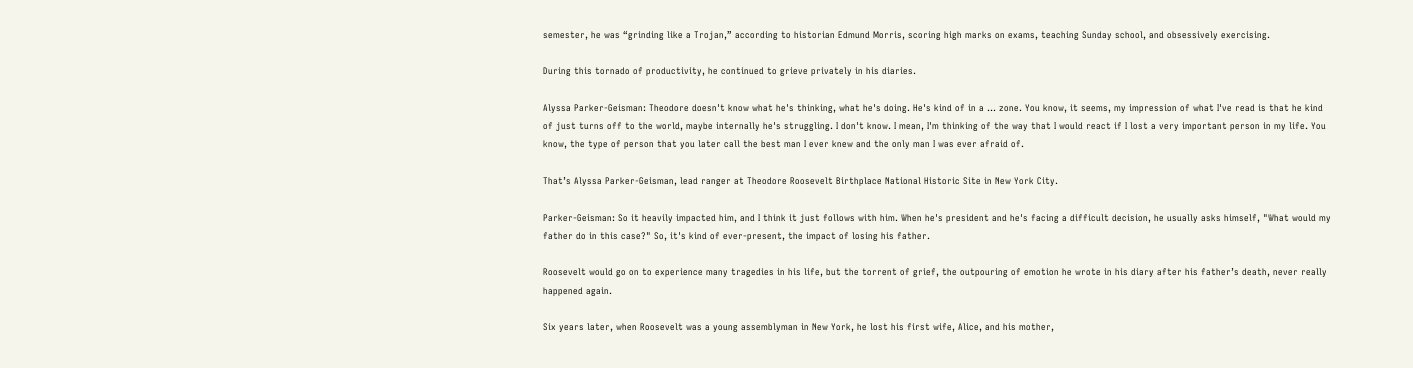semester, he was “grinding like a Trojan,” according to historian Edmund Morris, scoring high marks on exams, teaching Sunday school, and obsessively exercising.

During this tornado of productivity, he continued to grieve privately in his diaries.

Alyssa Parker-Geisman: Theodore doesn't know what he's thinking, what he's doing. He's kind of in a … zone. You know, it seems, my impression of what I've read is that he kind of just turns off to the world, maybe internally he's struggling. I don't know. I mean, I'm thinking of the way that I would react if I lost a very important person in my life. You know, the type of person that you later call the best man I ever knew and the only man I was ever afraid of.

That’s Alyssa Parker-Geisman, lead ranger at Theodore Roosevelt Birthplace National Historic Site in New York City.

Parker-Geisman: So it heavily impacted him, and I think it just follows with him. When he's president and he's facing a difficult decision, he usually asks himself, "What would my father do in this case?" So, it's kind of ever-present, the impact of losing his father.

Roosevelt would go on to experience many tragedies in his life, but the torrent of grief, the outpouring of emotion he wrote in his diary after his father’s death, never really happened again.

Six years later, when Roosevelt was a young assemblyman in New York, he lost his first wife, Alice, and his mother,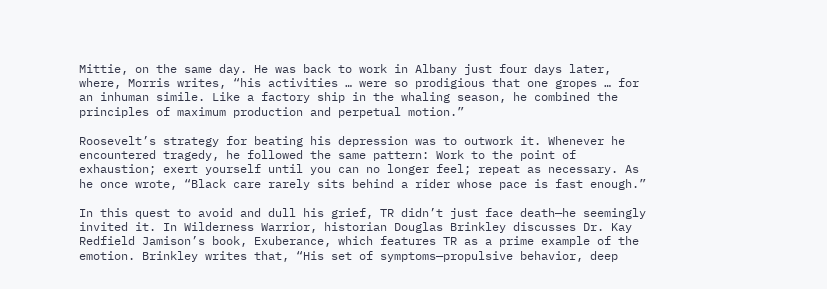Mittie, on the same day. He was back to work in Albany just four days later, where, Morris writes, “his activities … were so prodigious that one gropes … for an inhuman simile. Like a factory ship in the whaling season, he combined the principles of maximum production and perpetual motion.”

Roosevelt’s strategy for beating his depression was to outwork it. Whenever he encountered tragedy, he followed the same pattern: Work to the point of exhaustion; exert yourself until you can no longer feel; repeat as necessary. As he once wrote, “Black care rarely sits behind a rider whose pace is fast enough.”

In this quest to avoid and dull his grief, TR didn’t just face death—he seemingly invited it. In Wilderness Warrior, historian Douglas Brinkley discusses Dr. Kay Redfield Jamison’s book, Exuberance, which features TR as a prime example of the emotion. Brinkley writes that, “His set of symptoms—propulsive behavior, deep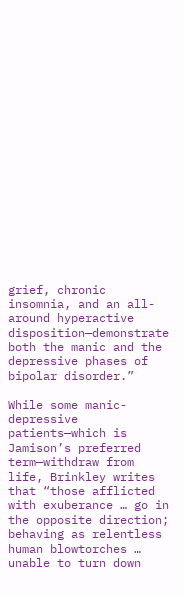grief, chronic insomnia, and an all-around hyperactive disposition—demonstrate both the manic and the depressive phases of bipolar disorder.”

While some manic-depressive patients—which is Jamison’s preferred term—withdraw from life, Brinkley writes that “those afflicted with exuberance … go in the opposite direction; behaving as relentless human blowtorches … unable to turn down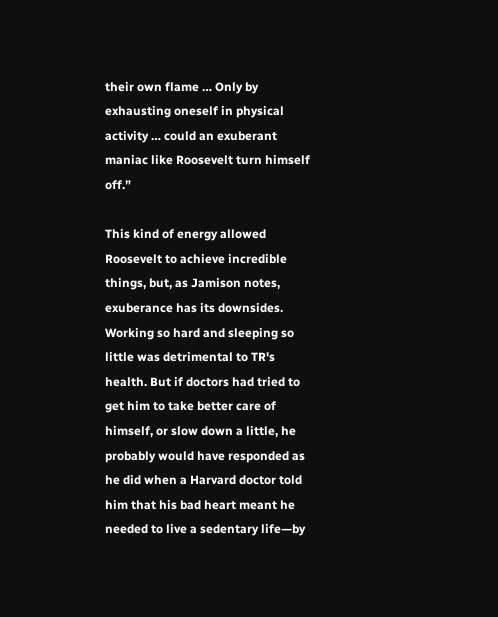their own flame … Only by exhausting oneself in physical activity … could an exuberant maniac like Roosevelt turn himself off.”

This kind of energy allowed Roosevelt to achieve incredible things, but, as Jamison notes, exuberance has its downsides. Working so hard and sleeping so little was detrimental to TR's health. But if doctors had tried to get him to take better care of himself, or slow down a little, he probably would have responded as he did when a Harvard doctor told him that his bad heart meant he needed to live a sedentary life—by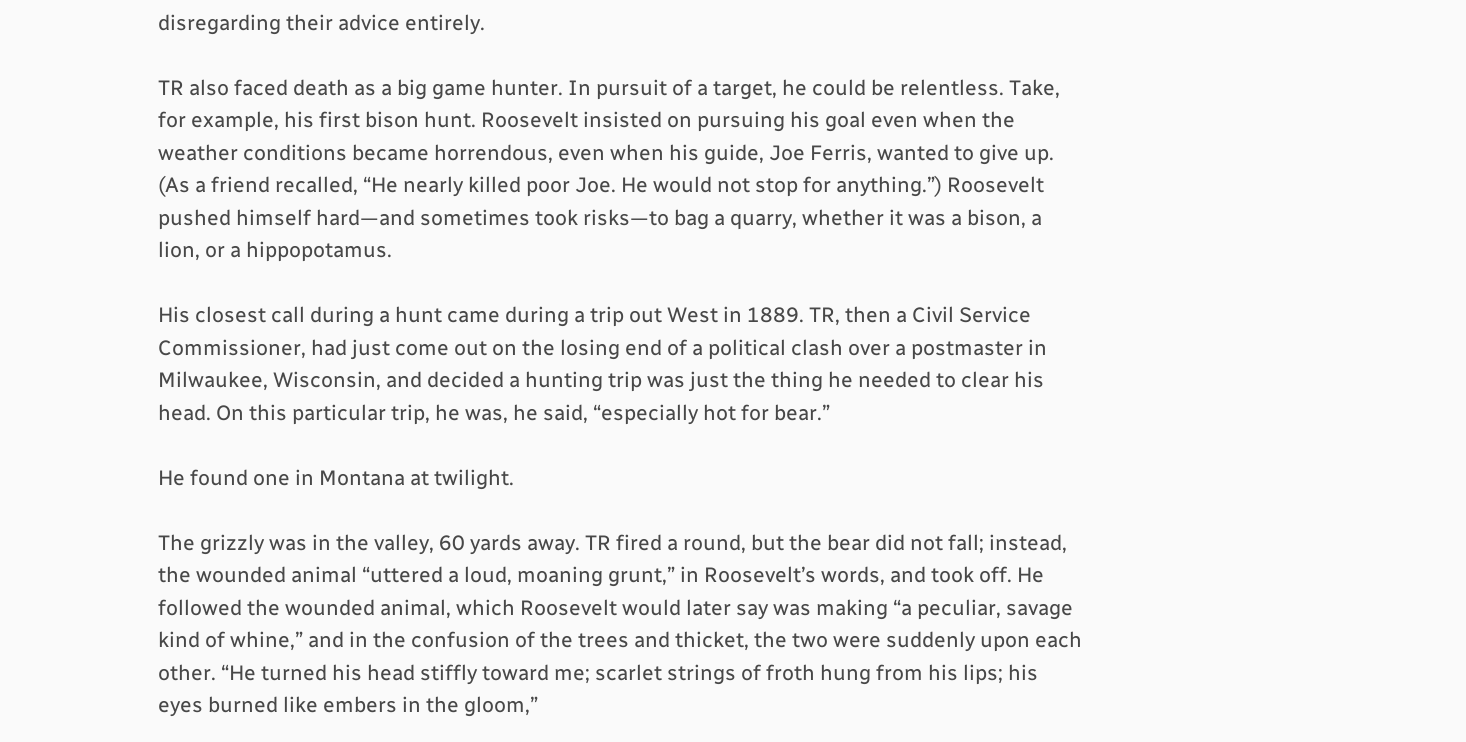disregarding their advice entirely.

TR also faced death as a big game hunter. In pursuit of a target, he could be relentless. Take, for example, his first bison hunt. Roosevelt insisted on pursuing his goal even when the weather conditions became horrendous, even when his guide, Joe Ferris, wanted to give up. (As a friend recalled, “He nearly killed poor Joe. He would not stop for anything.”) Roosevelt pushed himself hard—and sometimes took risks—to bag a quarry, whether it was a bison, a lion, or a hippopotamus.

His closest call during a hunt came during a trip out West in 1889. TR, then a Civil Service Commissioner, had just come out on the losing end of a political clash over a postmaster in Milwaukee, Wisconsin, and decided a hunting trip was just the thing he needed to clear his head. On this particular trip, he was, he said, “especially hot for bear.”

He found one in Montana at twilight.

The grizzly was in the valley, 60 yards away. TR fired a round, but the bear did not fall; instead, the wounded animal “uttered a loud, moaning grunt,” in Roosevelt’s words, and took off. He followed the wounded animal, which Roosevelt would later say was making “a peculiar, savage kind of whine,” and in the confusion of the trees and thicket, the two were suddenly upon each other. “He turned his head stiffly toward me; scarlet strings of froth hung from his lips; his eyes burned like embers in the gloom,”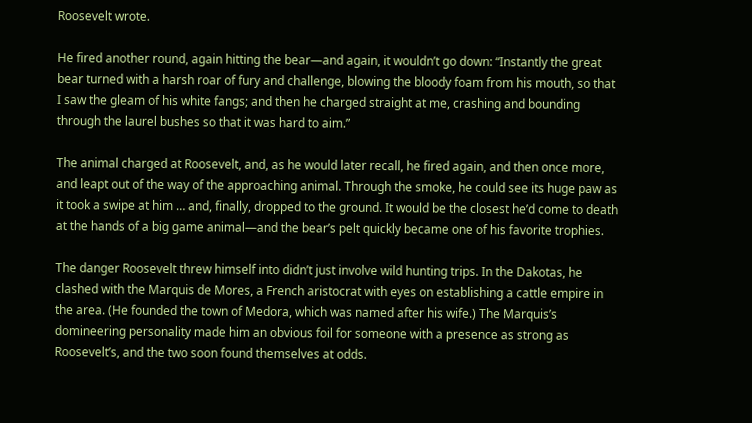Roosevelt wrote.

He fired another round, again hitting the bear—and again, it wouldn’t go down: “Instantly the great bear turned with a harsh roar of fury and challenge, blowing the bloody foam from his mouth, so that I saw the gleam of his white fangs; and then he charged straight at me, crashing and bounding through the laurel bushes so that it was hard to aim.”

The animal charged at Roosevelt, and, as he would later recall, he fired again, and then once more, and leapt out of the way of the approaching animal. Through the smoke, he could see its huge paw as it took a swipe at him … and, finally, dropped to the ground. It would be the closest he’d come to death at the hands of a big game animal—and the bear’s pelt quickly became one of his favorite trophies.

The danger Roosevelt threw himself into didn’t just involve wild hunting trips. In the Dakotas, he clashed with the Marquis de Mores, a French aristocrat with eyes on establishing a cattle empire in the area. (He founded the town of Medora, which was named after his wife.) The Marquis’s domineering personality made him an obvious foil for someone with a presence as strong as Roosevelt’s, and the two soon found themselves at odds.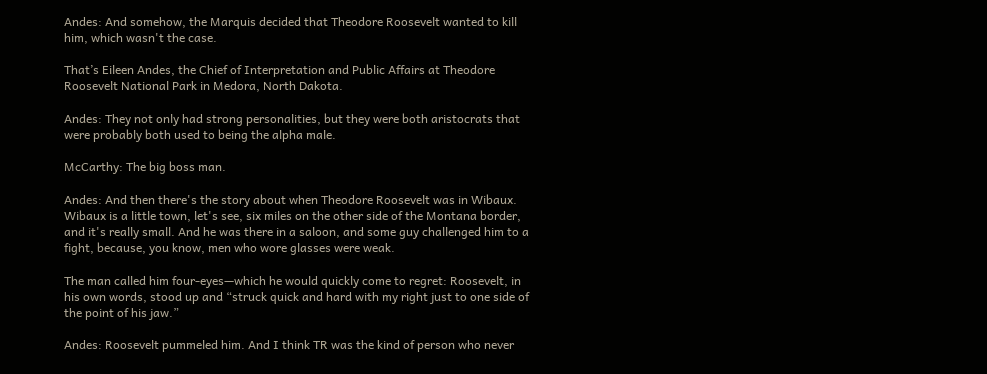Andes: And somehow, the Marquis decided that Theodore Roosevelt wanted to kill him, which wasn't the case.

That’s Eileen Andes, the Chief of Interpretation and Public Affairs at Theodore Roosevelt National Park in Medora, North Dakota.

Andes: They not only had strong personalities, but they were both aristocrats that were probably both used to being the alpha male.

McCarthy: The big boss man.

Andes: And then there's the story about when Theodore Roosevelt was in Wibaux. Wibaux is a little town, let's see, six miles on the other side of the Montana border, and it's really small. And he was there in a saloon, and some guy challenged him to a fight, because, you know, men who wore glasses were weak.

The man called him four-eyes—which he would quickly come to regret: Roosevelt, in his own words, stood up and “struck quick and hard with my right just to one side of the point of his jaw.”

Andes: Roosevelt pummeled him. And I think TR was the kind of person who never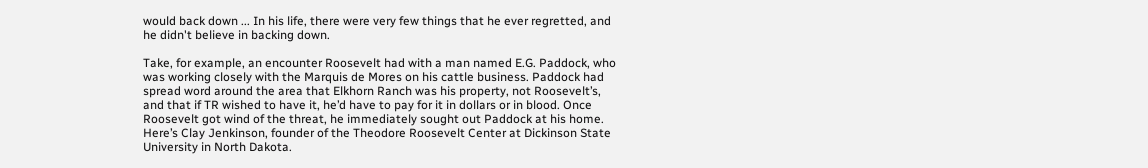would back down ... In his life, there were very few things that he ever regretted, and he didn't believe in backing down.

Take, for example, an encounter Roosevelt had with a man named E.G. Paddock, who was working closely with the Marquis de Mores on his cattle business. Paddock had spread word around the area that Elkhorn Ranch was his property, not Roosevelt’s, and that if TR wished to have it, he’d have to pay for it in dollars or in blood. Once Roosevelt got wind of the threat, he immediately sought out Paddock at his home. Here’s Clay Jenkinson, founder of the Theodore Roosevelt Center at Dickinson State University in North Dakota.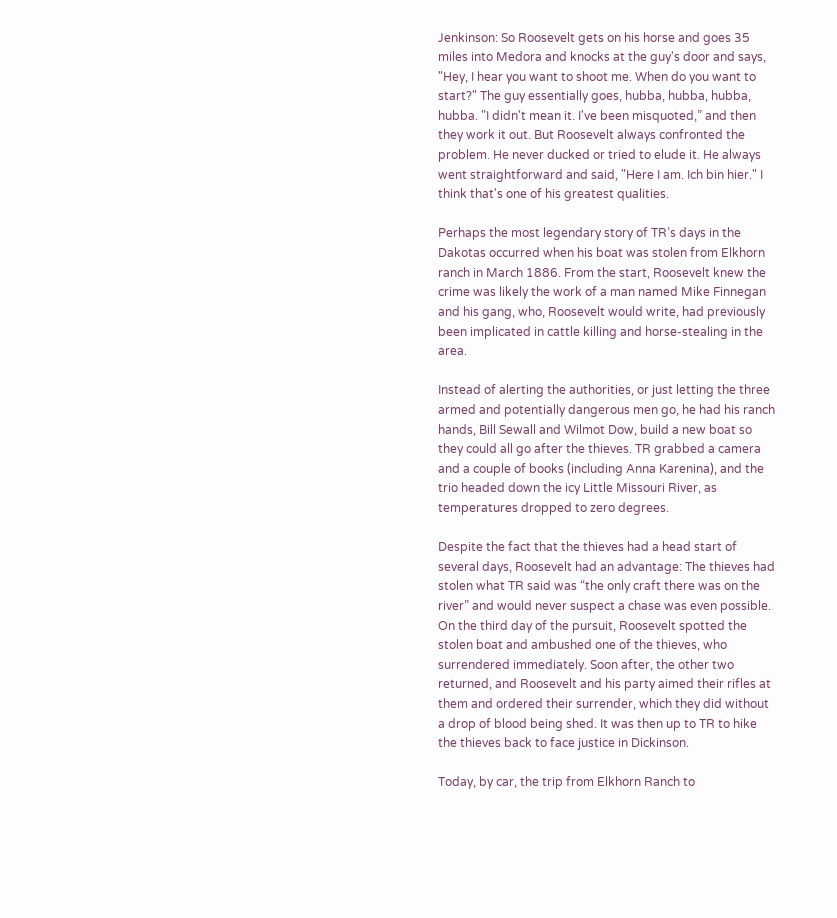Jenkinson: So Roosevelt gets on his horse and goes 35 miles into Medora and knocks at the guy's door and says, "Hey, I hear you want to shoot me. When do you want to start?" The guy essentially goes, hubba, hubba, hubba, hubba. "I didn't mean it. I've been misquoted,” and then they work it out. But Roosevelt always confronted the problem. He never ducked or tried to elude it. He always went straightforward and said, "Here I am. Ich bin hier." I think that's one of his greatest qualities.

Perhaps the most legendary story of TR’s days in the Dakotas occurred when his boat was stolen from Elkhorn ranch in March 1886. From the start, Roosevelt knew the crime was likely the work of a man named Mike Finnegan and his gang, who, Roosevelt would write, had previously been implicated in cattle killing and horse-stealing in the area.

Instead of alerting the authorities, or just letting the three armed and potentially dangerous men go, he had his ranch hands, Bill Sewall and Wilmot Dow, build a new boat so they could all go after the thieves. TR grabbed a camera and a couple of books (including Anna Karenina), and the trio headed down the icy Little Missouri River, as temperatures dropped to zero degrees.

Despite the fact that the thieves had a head start of several days, Roosevelt had an advantage: The thieves had stolen what TR said was “the only craft there was on the river” and would never suspect a chase was even possible. On the third day of the pursuit, Roosevelt spotted the stolen boat and ambushed one of the thieves, who surrendered immediately. Soon after, the other two returned, and Roosevelt and his party aimed their rifles at them and ordered their surrender, which they did without a drop of blood being shed. It was then up to TR to hike the thieves back to face justice in Dickinson.

Today, by car, the trip from Elkhorn Ranch to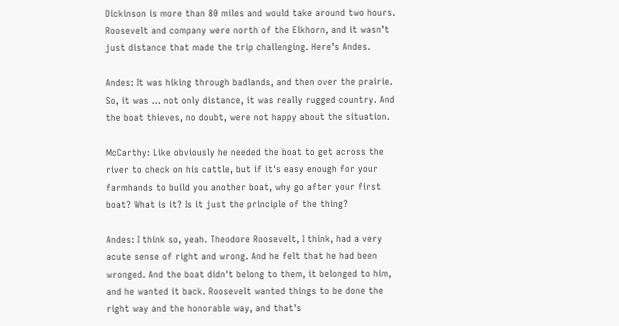Dickinson is more than 80 miles and would take around two hours. Roosevelt and company were north of the Elkhorn, and it wasn’t just distance that made the trip challenging. Here’s Andes.

Andes: It was hiking through badlands, and then over the prairie. So, it was … not only distance, it was really rugged country. And the boat thieves, no doubt, were not happy about the situation.

McCarthy: Like obviously he needed the boat to get across the river to check on his cattle, but if it's easy enough for your farmhands to build you another boat, why go after your first boat? What is it? Is it just the principle of the thing?

Andes: I think so, yeah. Theodore Roosevelt, I think, had a very acute sense of right and wrong. And he felt that he had been wronged. And the boat didn't belong to them, it belonged to him, and he wanted it back. Roosevelt wanted things to be done the right way and the honorable way, and that's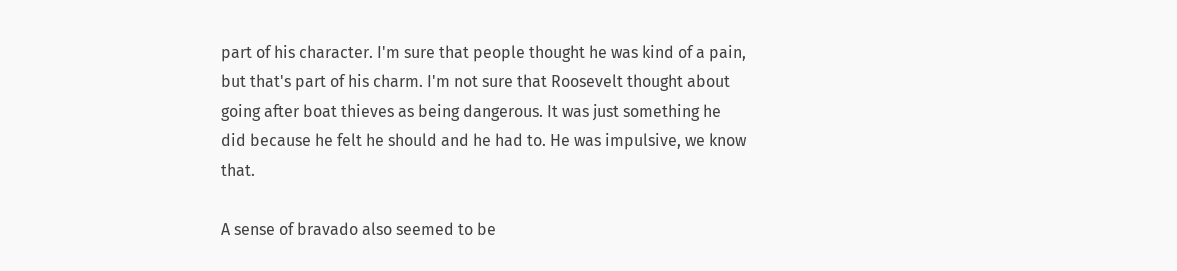part of his character. I'm sure that people thought he was kind of a pain, but that's part of his charm. I'm not sure that Roosevelt thought about going after boat thieves as being dangerous. It was just something he did because he felt he should and he had to. He was impulsive, we know that.

A sense of bravado also seemed to be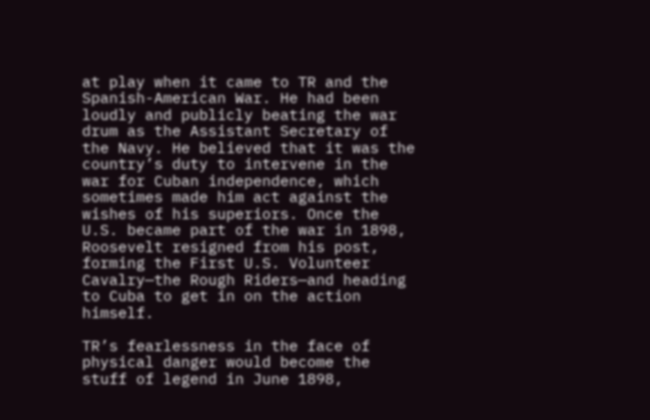at play when it came to TR and the Spanish-American War. He had been loudly and publicly beating the war drum as the Assistant Secretary of the Navy. He believed that it was the country’s duty to intervene in the war for Cuban independence, which sometimes made him act against the wishes of his superiors. Once the U.S. became part of the war in 1898, Roosevelt resigned from his post, forming the First U.S. Volunteer Cavalry—the Rough Riders—and heading to Cuba to get in on the action himself.

TR’s fearlessness in the face of physical danger would become the stuff of legend in June 1898,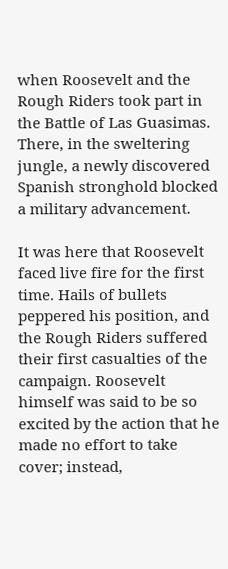when Roosevelt and the Rough Riders took part in the Battle of Las Guasimas. There, in the sweltering jungle, a newly discovered Spanish stronghold blocked a military advancement.

It was here that Roosevelt faced live fire for the first time. Hails of bullets peppered his position, and the Rough Riders suffered their first casualties of the campaign. Roosevelt himself was said to be so excited by the action that he made no effort to take cover; instead,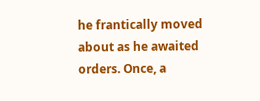he frantically moved about as he awaited orders. Once, a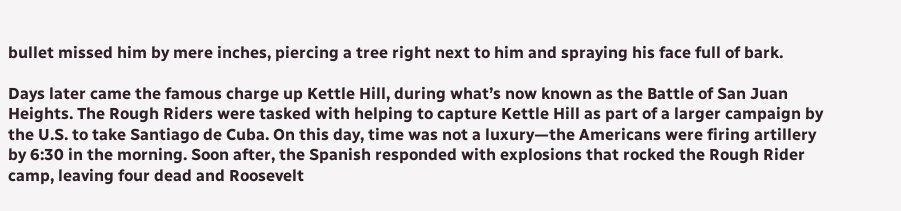bullet missed him by mere inches, piercing a tree right next to him and spraying his face full of bark.

Days later came the famous charge up Kettle Hill, during what’s now known as the Battle of San Juan Heights. The Rough Riders were tasked with helping to capture Kettle Hill as part of a larger campaign by the U.S. to take Santiago de Cuba. On this day, time was not a luxury—the Americans were firing artillery by 6:30 in the morning. Soon after, the Spanish responded with explosions that rocked the Rough Rider camp, leaving four dead and Roosevelt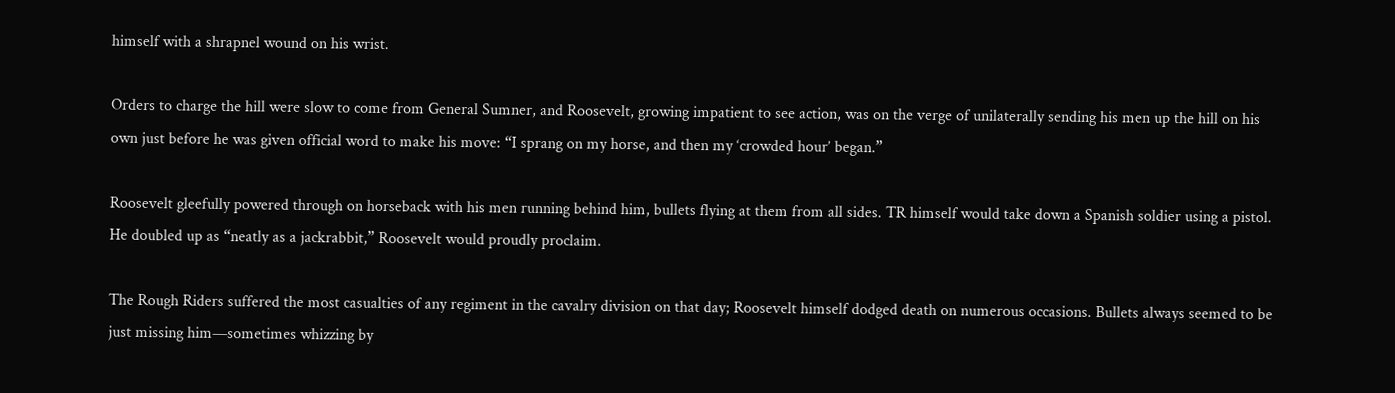himself with a shrapnel wound on his wrist.

Orders to charge the hill were slow to come from General Sumner, and Roosevelt, growing impatient to see action, was on the verge of unilaterally sending his men up the hill on his own just before he was given official word to make his move: “I sprang on my horse, and then my ‘crowded hour’ began.”

Roosevelt gleefully powered through on horseback with his men running behind him, bullets flying at them from all sides. TR himself would take down a Spanish soldier using a pistol. He doubled up as “neatly as a jackrabbit,” Roosevelt would proudly proclaim.

The Rough Riders suffered the most casualties of any regiment in the cavalry division on that day; Roosevelt himself dodged death on numerous occasions. Bullets always seemed to be just missing him—sometimes whizzing by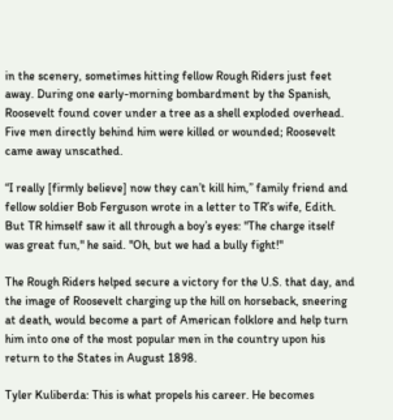in the scenery, sometimes hitting fellow Rough Riders just feet away. During one early-morning bombardment by the Spanish, Roosevelt found cover under a tree as a shell exploded overhead. Five men directly behind him were killed or wounded; Roosevelt came away unscathed.

“I really [firmly believe] now they can’t kill him,” family friend and fellow soldier Bob Ferguson wrote in a letter to TR’s wife, Edith. But TR himself saw it all through a boy’s eyes: "The charge itself was great fun," he said. "Oh, but we had a bully fight!"

The Rough Riders helped secure a victory for the U.S. that day, and the image of Roosevelt charging up the hill on horseback, sneering at death, would become a part of American folklore and help turn him into one of the most popular men in the country upon his return to the States in August 1898.

Tyler Kuliberda: This is what propels his career. He becomes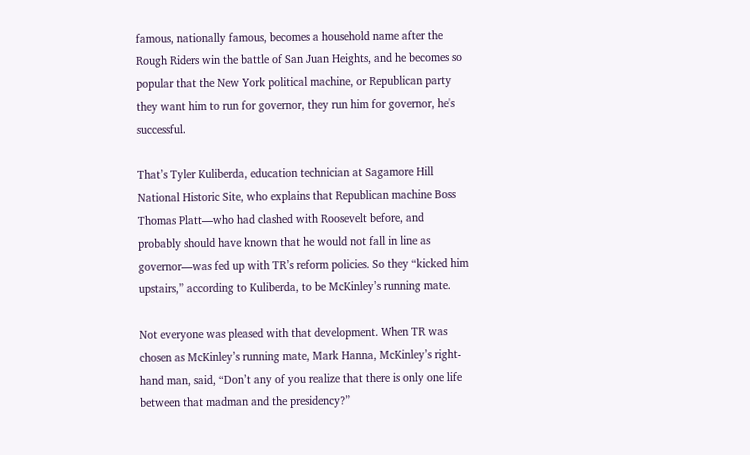famous, nationally famous, becomes a household name after the Rough Riders win the battle of San Juan Heights, and he becomes so popular that the New York political machine, or Republican party they want him to run for governor, they run him for governor, he's successful.

That’s Tyler Kuliberda, education technician at Sagamore Hill National Historic Site, who explains that Republican machine Boss Thomas Platt—who had clashed with Roosevelt before, and probably should have known that he would not fall in line as governor—was fed up with TR’s reform policies. So they “kicked him upstairs,” according to Kuliberda, to be McKinley’s running mate.

Not everyone was pleased with that development. When TR was chosen as McKinley’s running mate, Mark Hanna, McKinley’s right-hand man, said, “Don’t any of you realize that there is only one life between that madman and the presidency?”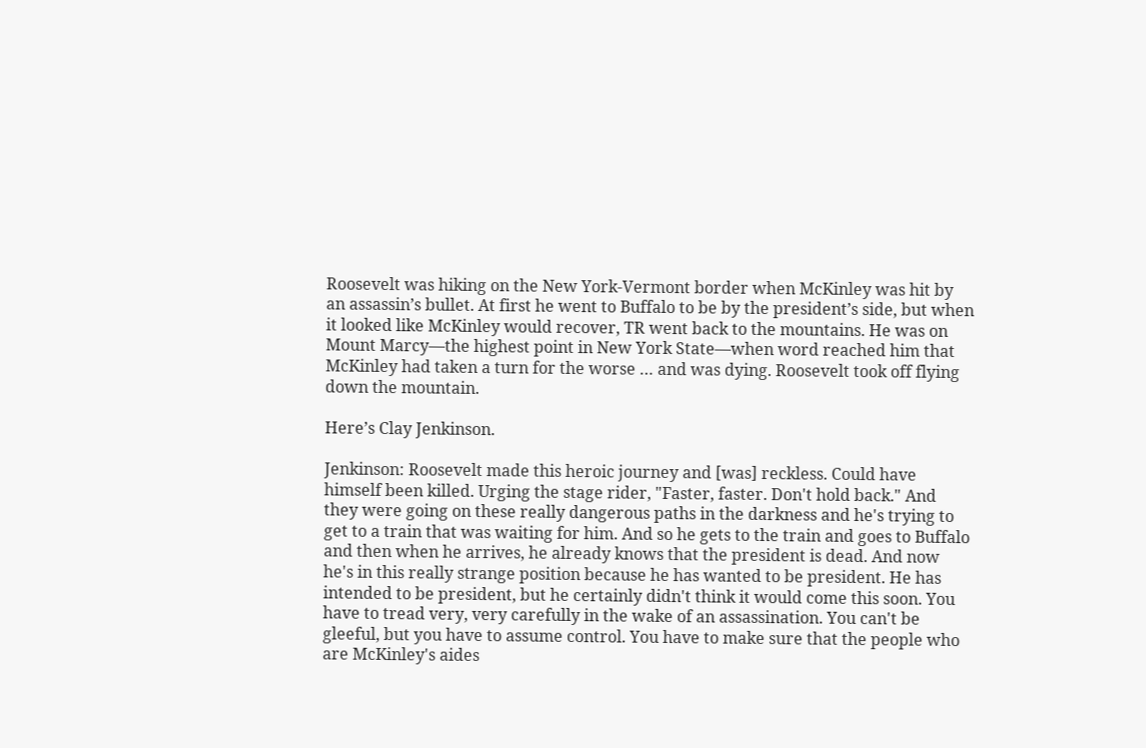Roosevelt was hiking on the New York-Vermont border when McKinley was hit by an assassin’s bullet. At first he went to Buffalo to be by the president’s side, but when it looked like McKinley would recover, TR went back to the mountains. He was on Mount Marcy—the highest point in New York State—when word reached him that McKinley had taken a turn for the worse … and was dying. Roosevelt took off flying down the mountain.

Here’s Clay Jenkinson.

Jenkinson: Roosevelt made this heroic journey and [was] reckless. Could have himself been killed. Urging the stage rider, "Faster, faster. Don't hold back." And they were going on these really dangerous paths in the darkness and he's trying to get to a train that was waiting for him. And so he gets to the train and goes to Buffalo and then when he arrives, he already knows that the president is dead. And now he's in this really strange position because he has wanted to be president. He has intended to be president, but he certainly didn't think it would come this soon. You have to tread very, very carefully in the wake of an assassination. You can't be gleeful, but you have to assume control. You have to make sure that the people who are McKinley's aides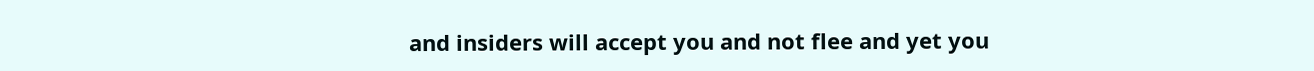and insiders will accept you and not flee and yet you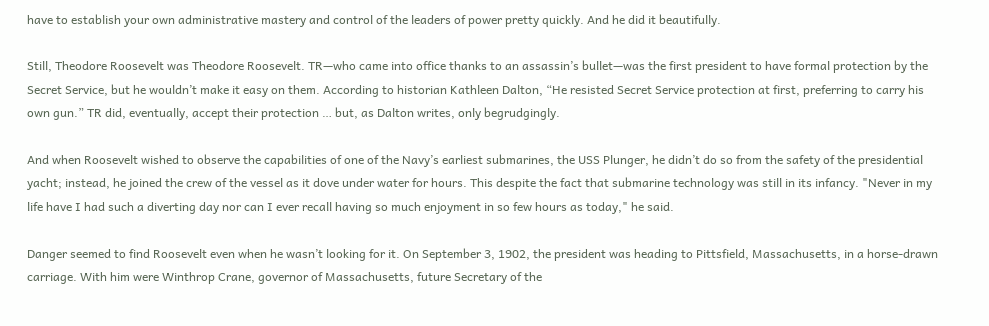have to establish your own administrative mastery and control of the leaders of power pretty quickly. And he did it beautifully.

Still, Theodore Roosevelt was Theodore Roosevelt. TR—who came into office thanks to an assassin’s bullet—was the first president to have formal protection by the Secret Service, but he wouldn’t make it easy on them. According to historian Kathleen Dalton, “He resisted Secret Service protection at first, preferring to carry his own gun.” TR did, eventually, accept their protection … but, as Dalton writes, only begrudgingly.

And when Roosevelt wished to observe the capabilities of one of the Navy’s earliest submarines, the USS Plunger, he didn’t do so from the safety of the presidential yacht; instead, he joined the crew of the vessel as it dove under water for hours. This despite the fact that submarine technology was still in its infancy. "Never in my life have I had such a diverting day nor can I ever recall having so much enjoyment in so few hours as today," he said.

Danger seemed to find Roosevelt even when he wasn’t looking for it. On September 3, 1902, the president was heading to Pittsfield, Massachusetts, in a horse-drawn carriage. With him were Winthrop Crane, governor of Massachusetts, future Secretary of the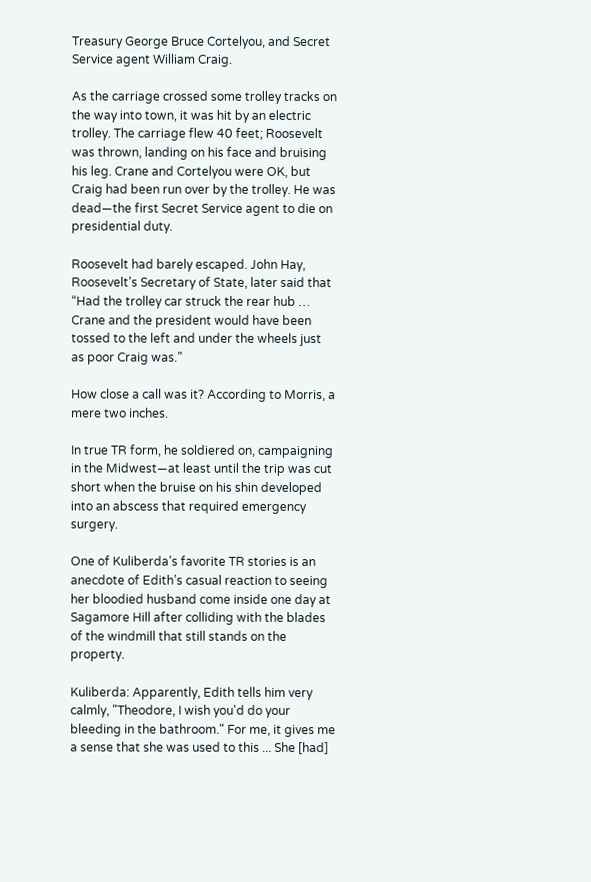Treasury George Bruce Cortelyou, and Secret Service agent William Craig.

As the carriage crossed some trolley tracks on the way into town, it was hit by an electric trolley. The carriage flew 40 feet; Roosevelt was thrown, landing on his face and bruising his leg. Crane and Cortelyou were OK, but Craig had been run over by the trolley. He was dead—the first Secret Service agent to die on presidential duty.

Roosevelt had barely escaped. John Hay, Roosevelt’s Secretary of State, later said that “Had the trolley car struck the rear hub … Crane and the president would have been tossed to the left and under the wheels just as poor Craig was.”

How close a call was it? According to Morris, a mere two inches.

In true TR form, he soldiered on, campaigning in the Midwest—at least until the trip was cut short when the bruise on his shin developed into an abscess that required emergency surgery.

One of Kuliberda’s favorite TR stories is an anecdote of Edith’s casual reaction to seeing her bloodied husband come inside one day at Sagamore Hill after colliding with the blades of the windmill that still stands on the property.

Kuliberda: Apparently, Edith tells him very calmly, "Theodore, I wish you'd do your bleeding in the bathroom." For me, it gives me a sense that she was used to this ... She [had]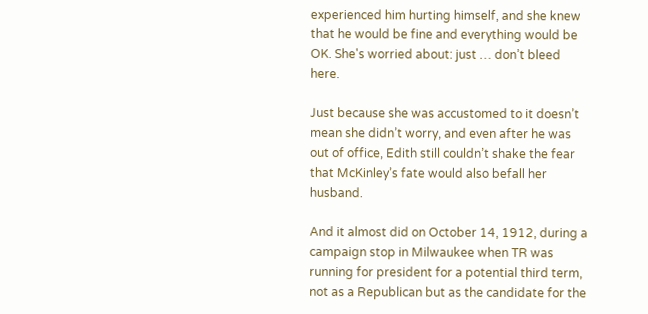experienced him hurting himself, and she knew that he would be fine and everything would be OK. She's worried about: just … don’t bleed here.

Just because she was accustomed to it doesn’t mean she didn’t worry, and even after he was out of office, Edith still couldn’t shake the fear that McKinley’s fate would also befall her husband.

And it almost did on October 14, 1912, during a campaign stop in Milwaukee when TR was running for president for a potential third term, not as a Republican but as the candidate for the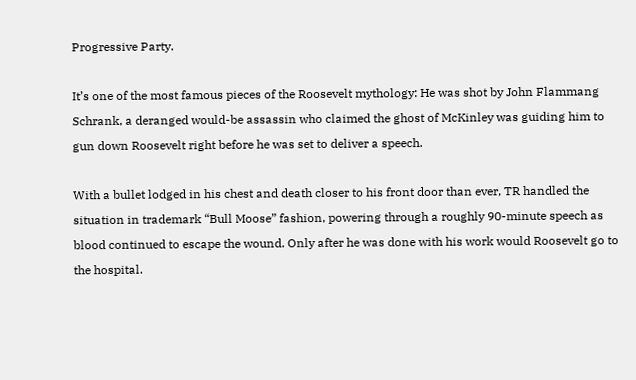Progressive Party.

It’s one of the most famous pieces of the Roosevelt mythology: He was shot by John Flammang Schrank, a deranged would-be assassin who claimed the ghost of McKinley was guiding him to gun down Roosevelt right before he was set to deliver a speech.

With a bullet lodged in his chest and death closer to his front door than ever, TR handled the situation in trademark “Bull Moose” fashion, powering through a roughly 90-minute speech as blood continued to escape the wound. Only after he was done with his work would Roosevelt go to the hospital.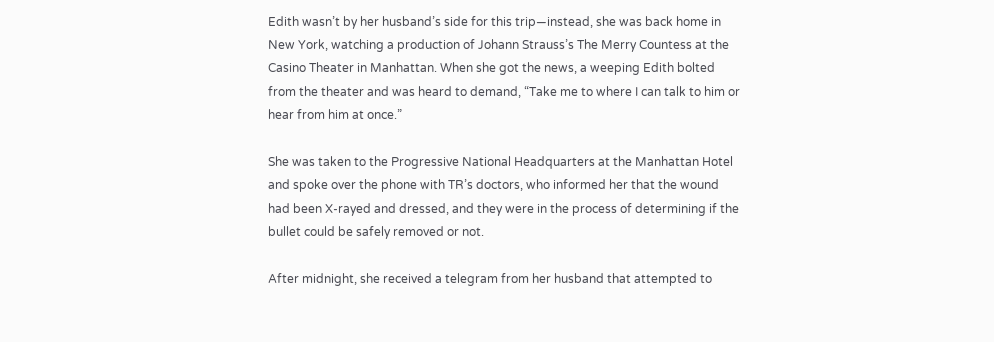Edith wasn’t by her husband’s side for this trip—instead, she was back home in New York, watching a production of Johann Strauss’s The Merry Countess at the Casino Theater in Manhattan. When she got the news, a weeping Edith bolted from the theater and was heard to demand, “Take me to where I can talk to him or hear from him at once.”

She was taken to the Progressive National Headquarters at the Manhattan Hotel and spoke over the phone with TR’s doctors, who informed her that the wound had been X-rayed and dressed, and they were in the process of determining if the bullet could be safely removed or not.

After midnight, she received a telegram from her husband that attempted to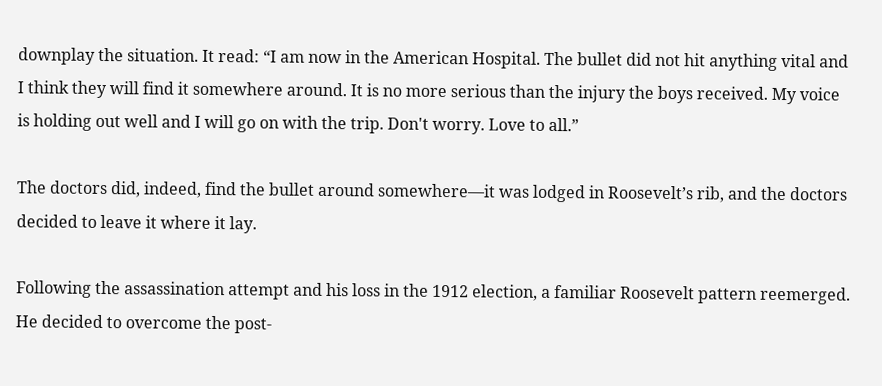downplay the situation. It read: “I am now in the American Hospital. The bullet did not hit anything vital and I think they will find it somewhere around. It is no more serious than the injury the boys received. My voice is holding out well and I will go on with the trip. Don't worry. Love to all.”

The doctors did, indeed, find the bullet around somewhere—it was lodged in Roosevelt’s rib, and the doctors decided to leave it where it lay.

Following the assassination attempt and his loss in the 1912 election, a familiar Roosevelt pattern reemerged. He decided to overcome the post-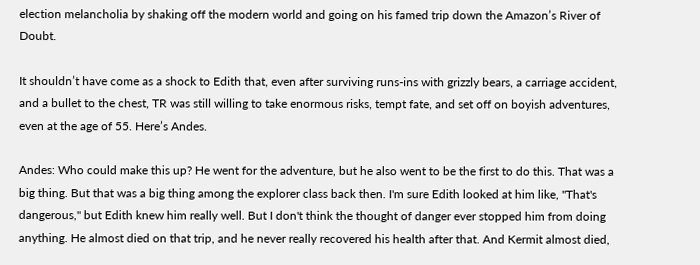election melancholia by shaking off the modern world and going on his famed trip down the Amazon’s River of Doubt.

It shouldn’t have come as a shock to Edith that, even after surviving runs-ins with grizzly bears, a carriage accident, and a bullet to the chest, TR was still willing to take enormous risks, tempt fate, and set off on boyish adventures, even at the age of 55. Here’s Andes.

Andes: Who could make this up? He went for the adventure, but he also went to be the first to do this. That was a big thing. But that was a big thing among the explorer class back then. I'm sure Edith looked at him like, "That's dangerous," but Edith knew him really well. But I don't think the thought of danger ever stopped him from doing anything. He almost died on that trip, and he never really recovered his health after that. And Kermit almost died,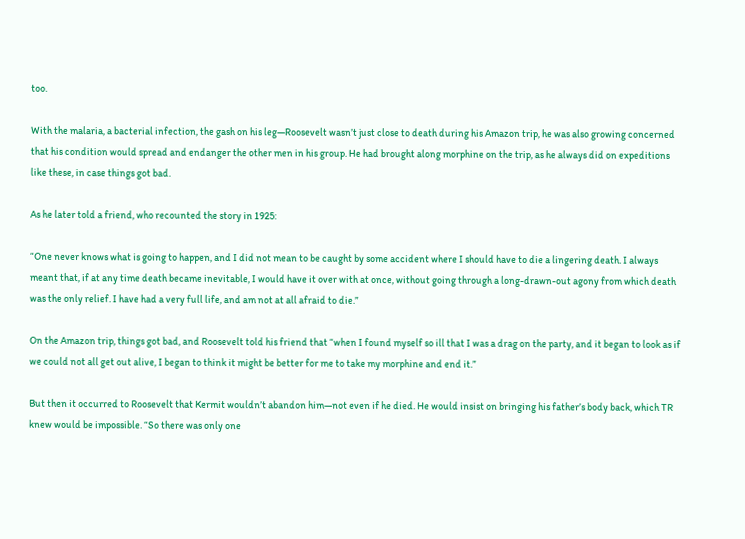too.

With the malaria, a bacterial infection, the gash on his leg—Roosevelt wasn’t just close to death during his Amazon trip, he was also growing concerned that his condition would spread and endanger the other men in his group. He had brought along morphine on the trip, as he always did on expeditions like these, in case things got bad.

As he later told a friend, who recounted the story in 1925:

“One never knows what is going to happen, and I did not mean to be caught by some accident where I should have to die a lingering death. I always meant that, if at any time death became inevitable, I would have it over with at once, without going through a long-drawn-out agony from which death was the only relief. I have had a very full life, and am not at all afraid to die.”

On the Amazon trip, things got bad, and Roosevelt told his friend that “when I found myself so ill that I was a drag on the party, and it began to look as if we could not all get out alive, I began to think it might be better for me to take my morphine and end it.”

But then it occurred to Roosevelt that Kermit wouldn’t abandon him—not even if he died. He would insist on bringing his father’s body back, which TR knew would be impossible. “So there was only one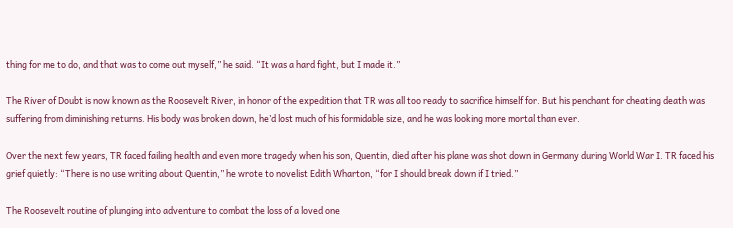thing for me to do, and that was to come out myself,” he said. “It was a hard fight, but I made it.”

The River of Doubt is now known as the Roosevelt River, in honor of the expedition that TR was all too ready to sacrifice himself for. But his penchant for cheating death was suffering from diminishing returns. His body was broken down, he’d lost much of his formidable size, and he was looking more mortal than ever.

Over the next few years, TR faced failing health and even more tragedy when his son, Quentin, died after his plane was shot down in Germany during World War I. TR faced his grief quietly: “There is no use writing about Quentin,” he wrote to novelist Edith Wharton, “for I should break down if I tried.”

The Roosevelt routine of plunging into adventure to combat the loss of a loved one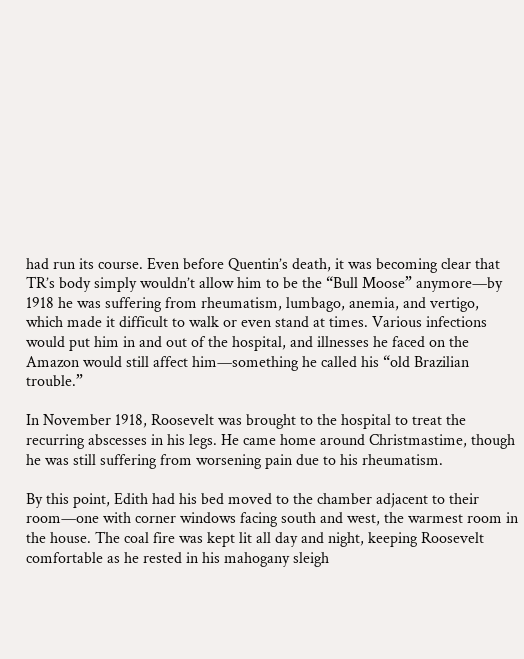had run its course. Even before Quentin’s death, it was becoming clear that TR’s body simply wouldn’t allow him to be the “Bull Moose” anymore—by 1918 he was suffering from rheumatism, lumbago, anemia, and vertigo, which made it difficult to walk or even stand at times. Various infections would put him in and out of the hospital, and illnesses he faced on the Amazon would still affect him—something he called his “old Brazilian trouble.”

In November 1918, Roosevelt was brought to the hospital to treat the recurring abscesses in his legs. He came home around Christmastime, though he was still suffering from worsening pain due to his rheumatism.

By this point, Edith had his bed moved to the chamber adjacent to their room—one with corner windows facing south and west, the warmest room in the house. The coal fire was kept lit all day and night, keeping Roosevelt comfortable as he rested in his mahogany sleigh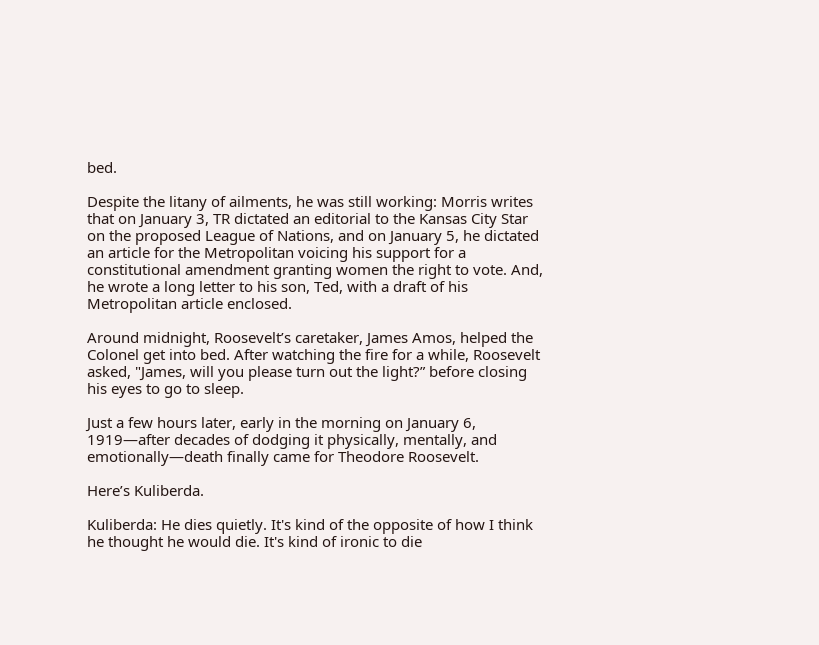bed.

Despite the litany of ailments, he was still working: Morris writes that on January 3, TR dictated an editorial to the Kansas City Star on the proposed League of Nations, and on January 5, he dictated an article for the Metropolitan voicing his support for a constitutional amendment granting women the right to vote. And, he wrote a long letter to his son, Ted, with a draft of his Metropolitan article enclosed.

Around midnight, Roosevelt’s caretaker, James Amos, helped the Colonel get into bed. After watching the fire for a while, Roosevelt asked, "James, will you please turn out the light?” before closing his eyes to go to sleep.

Just a few hours later, early in the morning on January 6, 1919—after decades of dodging it physically, mentally, and emotionally—death finally came for Theodore Roosevelt.

Here’s Kuliberda.

Kuliberda: He dies quietly. It's kind of the opposite of how I think he thought he would die. It's kind of ironic to die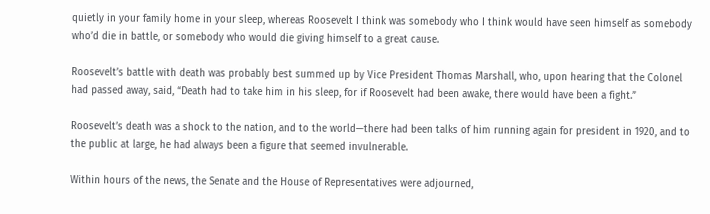quietly in your family home in your sleep, whereas Roosevelt I think was somebody who I think would have seen himself as somebody who’d die in battle, or somebody who would die giving himself to a great cause.

Roosevelt’s battle with death was probably best summed up by Vice President Thomas Marshall, who, upon hearing that the Colonel had passed away, said, “Death had to take him in his sleep, for if Roosevelt had been awake, there would have been a fight.”

Roosevelt’s death was a shock to the nation, and to the world—there had been talks of him running again for president in 1920, and to the public at large, he had always been a figure that seemed invulnerable.

Within hours of the news, the Senate and the House of Representatives were adjourned,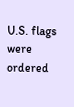U.S. flags were ordered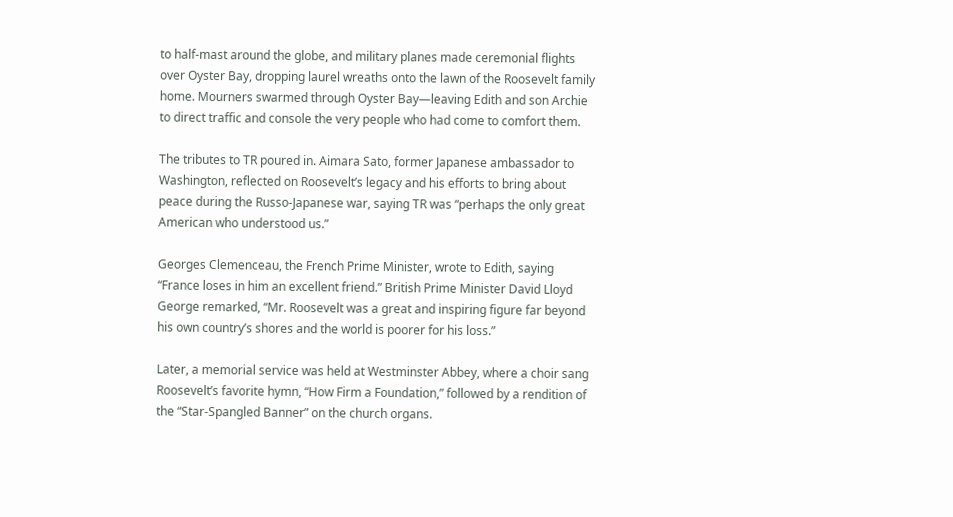to half-mast around the globe, and military planes made ceremonial flights over Oyster Bay, dropping laurel wreaths onto the lawn of the Roosevelt family home. Mourners swarmed through Oyster Bay—leaving Edith and son Archie to direct traffic and console the very people who had come to comfort them.

The tributes to TR poured in. Aimara Sato, former Japanese ambassador to Washington, reflected on Roosevelt’s legacy and his efforts to bring about peace during the Russo-Japanese war, saying TR was “perhaps the only great American who understood us.”

Georges Clemenceau, the French Prime Minister, wrote to Edith, saying “France loses in him an excellent friend.” British Prime Minister David Lloyd George remarked, “Mr. Roosevelt was a great and inspiring figure far beyond his own country’s shores and the world is poorer for his loss.”

Later, a memorial service was held at Westminster Abbey, where a choir sang Roosevelt’s favorite hymn, “How Firm a Foundation,” followed by a rendition of the “Star-Spangled Banner” on the church organs.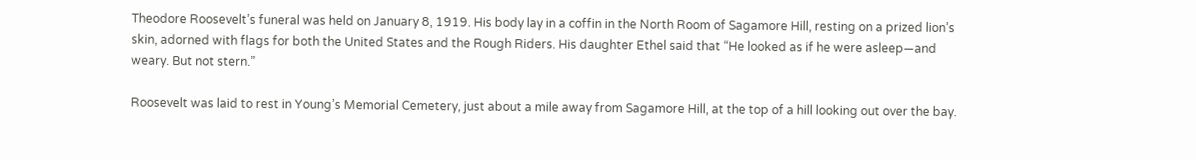Theodore Roosevelt’s funeral was held on January 8, 1919. His body lay in a coffin in the North Room of Sagamore Hill, resting on a prized lion’s skin, adorned with flags for both the United States and the Rough Riders. His daughter Ethel said that “He looked as if he were asleep—and weary. But not stern.”

Roosevelt was laid to rest in Young’s Memorial Cemetery, just about a mile away from Sagamore Hill, at the top of a hill looking out over the bay.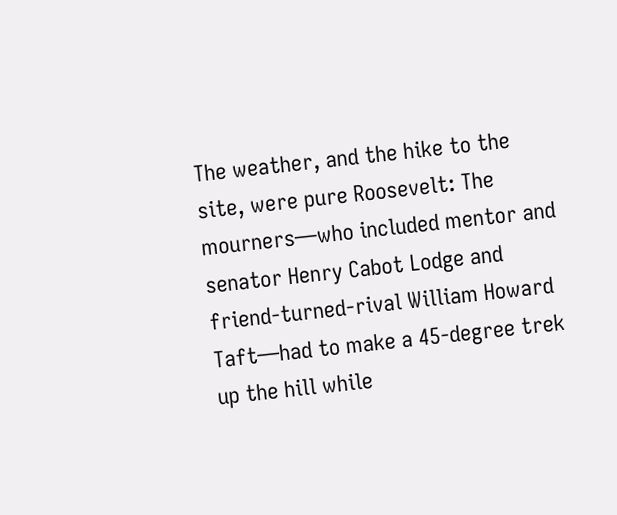The weather, and the hike to the site, were pure Roosevelt: The mourners—who included mentor and senator Henry Cabot Lodge and friend-turned-rival William Howard Taft—had to make a 45-degree trek up the hill while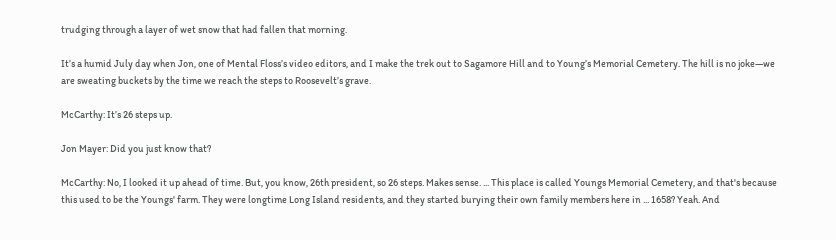trudging through a layer of wet snow that had fallen that morning.

It’s a humid July day when Jon, one of Mental Floss’s video editors, and I make the trek out to Sagamore Hill and to Young’s Memorial Cemetery. The hill is no joke—we are sweating buckets by the time we reach the steps to Roosevelt’s grave.

McCarthy: It’s 26 steps up.

Jon Mayer: Did you just know that?

McCarthy: No, I looked it up ahead of time. But, you know, 26th president, so 26 steps. Makes sense. ... This place is called Youngs Memorial Cemetery, and that's because this used to be the Youngs' farm. They were longtime Long Island residents, and they started burying their own family members here in ... 1658? Yeah. And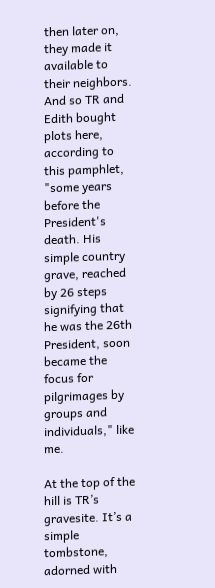then later on, they made it available to their neighbors. And so TR and Edith bought plots here, according to this pamphlet, "some years before the President's death. His simple country grave, reached by 26 steps signifying that he was the 26th President, soon became the focus for pilgrimages by groups and individuals," like me.

At the top of the hill is TR’s gravesite. It’s a simple tombstone, adorned with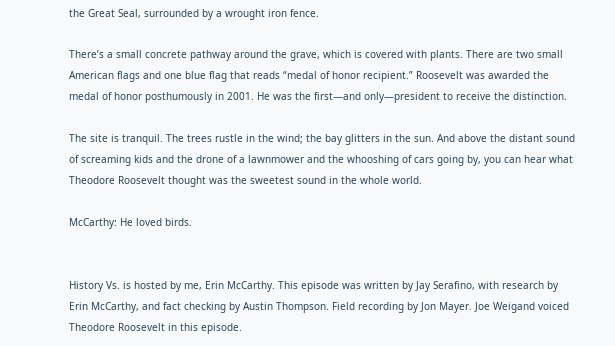the Great Seal, surrounded by a wrought iron fence.

There’s a small concrete pathway around the grave, which is covered with plants. There are two small American flags and one blue flag that reads “medal of honor recipient.” Roosevelt was awarded the medal of honor posthumously in 2001. He was the first—and only—president to receive the distinction.

The site is tranquil. The trees rustle in the wind; the bay glitters in the sun. And above the distant sound of screaming kids and the drone of a lawnmower and the whooshing of cars going by, you can hear what Theodore Roosevelt thought was the sweetest sound in the whole world.

McCarthy: He loved birds.


History Vs. is hosted by me, Erin McCarthy. This episode was written by Jay Serafino, with research by Erin McCarthy, and fact checking by Austin Thompson. Field recording by Jon Mayer. Joe Weigand voiced Theodore Roosevelt in this episode.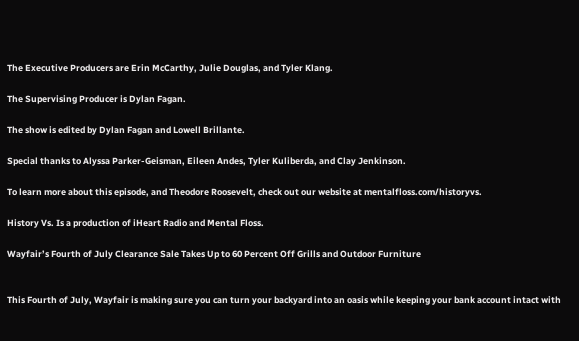The Executive Producers are Erin McCarthy, Julie Douglas, and Tyler Klang.

The Supervising Producer is Dylan Fagan.

The show is edited by Dylan Fagan and Lowell Brillante.

Special thanks to Alyssa Parker-Geisman, Eileen Andes, Tyler Kuliberda, and Clay Jenkinson.

To learn more about this episode, and Theodore Roosevelt, check out our website at mentalfloss.com/historyvs.

History Vs. Is a production of iHeart Radio and Mental Floss.

Wayfair’s Fourth of July Clearance Sale Takes Up to 60 Percent Off Grills and Outdoor Furniture


This Fourth of July, Wayfair is making sure you can turn your backyard into an oasis while keeping your bank account intact with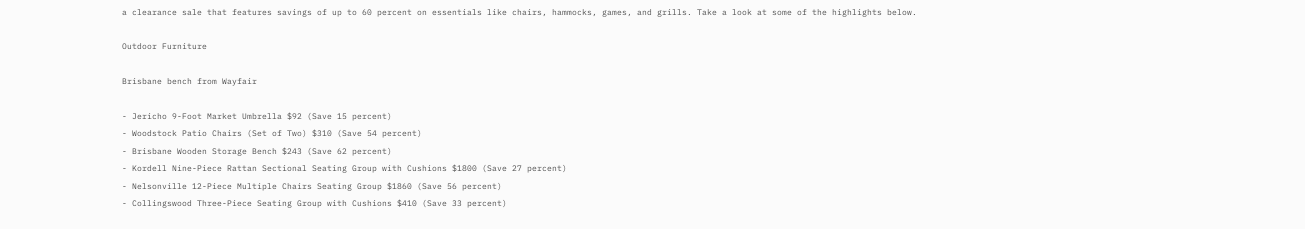a clearance sale that features savings of up to 60 percent on essentials like chairs, hammocks, games, and grills. Take a look at some of the highlights below.

Outdoor Furniture

Brisbane bench from Wayfair

- Jericho 9-Foot Market Umbrella $92 (Save 15 percent)
- Woodstock Patio Chairs (Set of Two) $310 (Save 54 percent)
- Brisbane Wooden Storage Bench $243 (Save 62 percent)
- Kordell Nine-Piece Rattan Sectional Seating Group with Cushions $1800 (Save 27 percent)
- Nelsonville 12-Piece Multiple Chairs Seating Group $1860 (Save 56 percent)
- Collingswood Three-Piece Seating Group with Cushions $410 (Save 33 percent)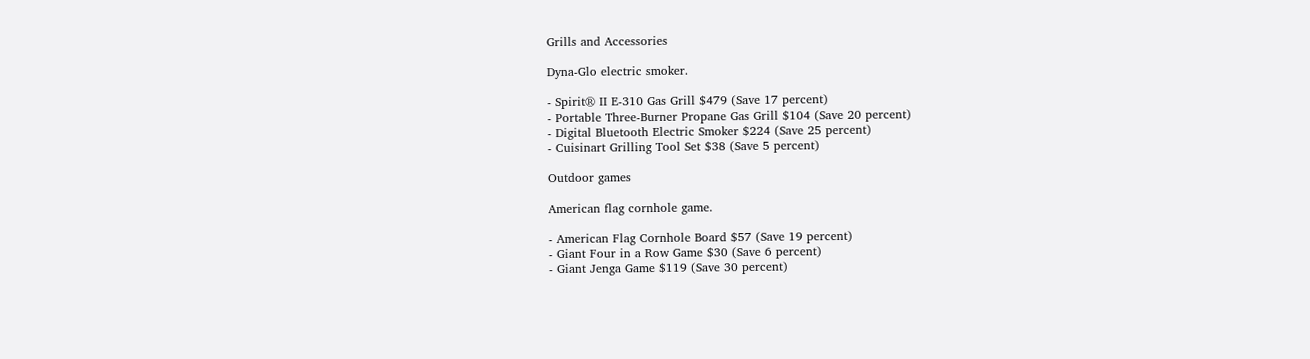Grills and Accessories

Dyna-Glo electric smoker.

- Spirit® II E-310 Gas Grill $479 (Save 17 percent)
- Portable Three-Burner Propane Gas Grill $104 (Save 20 percent)
- Digital Bluetooth Electric Smoker $224 (Save 25 percent)
- Cuisinart Grilling Tool Set $38 (Save 5 percent)

Outdoor games

American flag cornhole game.

- American Flag Cornhole Board $57 (Save 19 percent)
- Giant Four in a Row Game $30 (Save 6 percent)
- Giant Jenga Game $119 (Save 30 percent)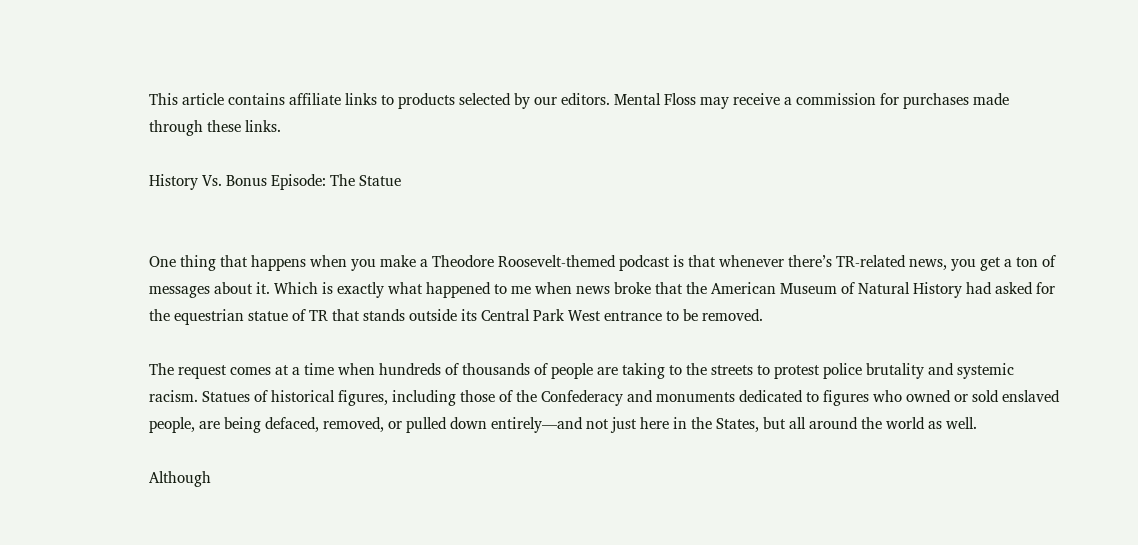This article contains affiliate links to products selected by our editors. Mental Floss may receive a commission for purchases made through these links.

History Vs. Bonus Episode: The Statue


One thing that happens when you make a Theodore Roosevelt-themed podcast is that whenever there’s TR-related news, you get a ton of messages about it. Which is exactly what happened to me when news broke that the American Museum of Natural History had asked for the equestrian statue of TR that stands outside its Central Park West entrance to be removed.

The request comes at a time when hundreds of thousands of people are taking to the streets to protest police brutality and systemic racism. Statues of historical figures, including those of the Confederacy and monuments dedicated to figures who owned or sold enslaved people, are being defaced, removed, or pulled down entirely—and not just here in the States, but all around the world as well.

Although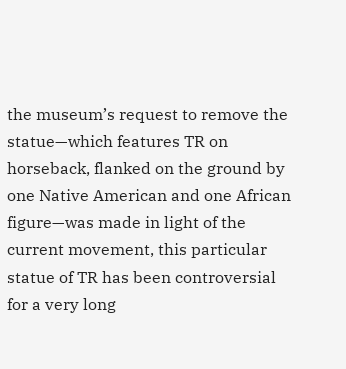the museum’s request to remove the statue—which features TR on horseback, flanked on the ground by one Native American and one African figure—was made in light of the current movement, this particular statue of TR has been controversial for a very long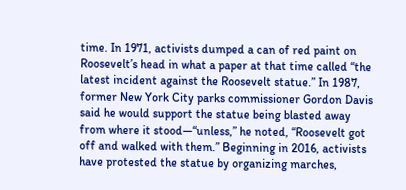time. In 1971, activists dumped a can of red paint on Roosevelt’s head in what a paper at that time called “the latest incident against the Roosevelt statue.” In 1987, former New York City parks commissioner Gordon Davis said he would support the statue being blasted away from where it stood—“unless,” he noted, “Roosevelt got off and walked with them.” Beginning in 2016, activists have protested the statue by organizing marches,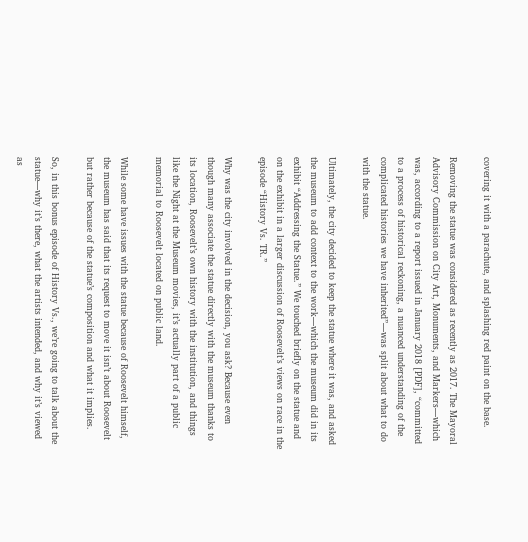covering it with a parachute, and splashing red paint on the base.

Removing the statue was considered as recently as 2017. The Mayoral Advisory Commission on City Art, Monuments, and Markers—which was, according to a report issued in January 2018 [PDF], “committed to a process of historical reckoning, a nuanced understanding of the complicated histories we have inherited”—was split about what to do with the statue.

Ultimately, the city decided to keep the statue where it was, and asked the museum to add context to the work—which the museum did in its exhibit “Addressing the Statue.” We touched briefly on the statue and on the exhibit in a larger discussion of Roosevelt’s views on race in the episode “History Vs. TR.”

Why was the city involved in the decision, you ask? Because even though many associate the statue directly with the museum thanks to its location, Roosevelt’s own history with the institution, and things like the Night at the Museum movies, it’s actually part of a public memorial to Roosevelt located on public land.

While some have issues with the statue because of Roosevelt himself, the museum has said that its request to move it isn’t about Roosevelt but rather because of the statue’s composition and what it implies.

So, in this bonus episode of History Vs., we’re going to talk about the statue—why it’s there, what the artists intended, and why it’s viewed as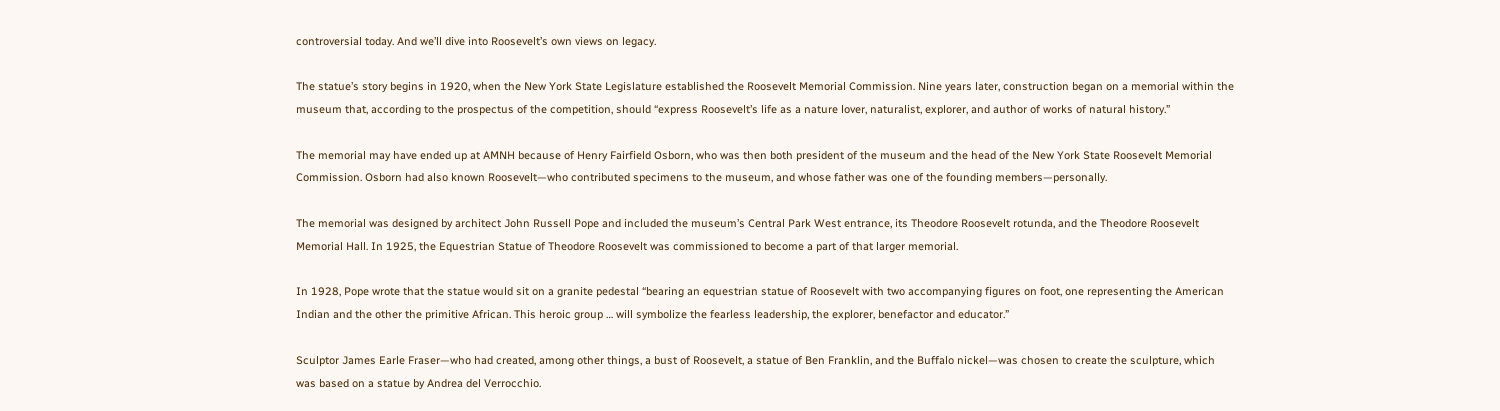controversial today. And we’ll dive into Roosevelt’s own views on legacy.

The statue’s story begins in 1920, when the New York State Legislature established the Roosevelt Memorial Commission. Nine years later, construction began on a memorial within the museum that, according to the prospectus of the competition, should “express Roosevelt’s life as a nature lover, naturalist, explorer, and author of works of natural history.”

The memorial may have ended up at AMNH because of Henry Fairfield Osborn, who was then both president of the museum and the head of the New York State Roosevelt Memorial Commission. Osborn had also known Roosevelt—who contributed specimens to the museum, and whose father was one of the founding members—personally.

The memorial was designed by architect John Russell Pope and included the museum’s Central Park West entrance, its Theodore Roosevelt rotunda, and the Theodore Roosevelt Memorial Hall. In 1925, the Equestrian Statue of Theodore Roosevelt was commissioned to become a part of that larger memorial.

In 1928, Pope wrote that the statue would sit on a granite pedestal “bearing an equestrian statue of Roosevelt with two accompanying figures on foot, one representing the American Indian and the other the primitive African. This heroic group … will symbolize the fearless leadership, the explorer, benefactor and educator.”

Sculptor James Earle Fraser—who had created, among other things, a bust of Roosevelt, a statue of Ben Franklin, and the Buffalo nickel—was chosen to create the sculpture, which was based on a statue by Andrea del Verrocchio.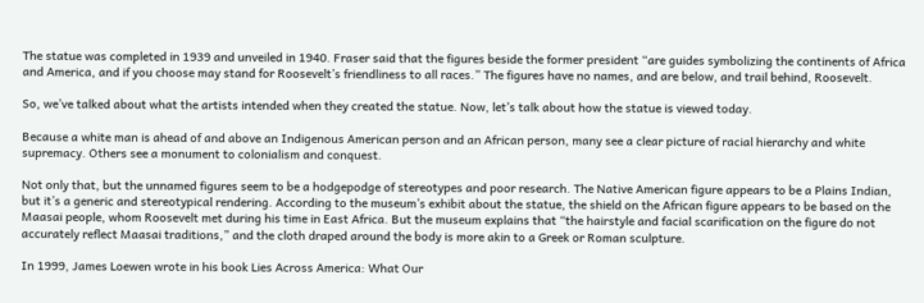The statue was completed in 1939 and unveiled in 1940. Fraser said that the figures beside the former president “are guides symbolizing the continents of Africa and America, and if you choose may stand for Roosevelt’s friendliness to all races.” The figures have no names, and are below, and trail behind, Roosevelt.

So, we’ve talked about what the artists intended when they created the statue. Now, let’s talk about how the statue is viewed today.

Because a white man is ahead of and above an Indigenous American person and an African person, many see a clear picture of racial hierarchy and white supremacy. Others see a monument to colonialism and conquest.

Not only that, but the unnamed figures seem to be a hodgepodge of stereotypes and poor research. The Native American figure appears to be a Plains Indian, but it’s a generic and stereotypical rendering. According to the museum’s exhibit about the statue, the shield on the African figure appears to be based on the Maasai people, whom Roosevelt met during his time in East Africa. But the museum explains that “the hairstyle and facial scarification on the figure do not accurately reflect Maasai traditions,” and the cloth draped around the body is more akin to a Greek or Roman sculpture.

In 1999, James Loewen wrote in his book Lies Across America: What Our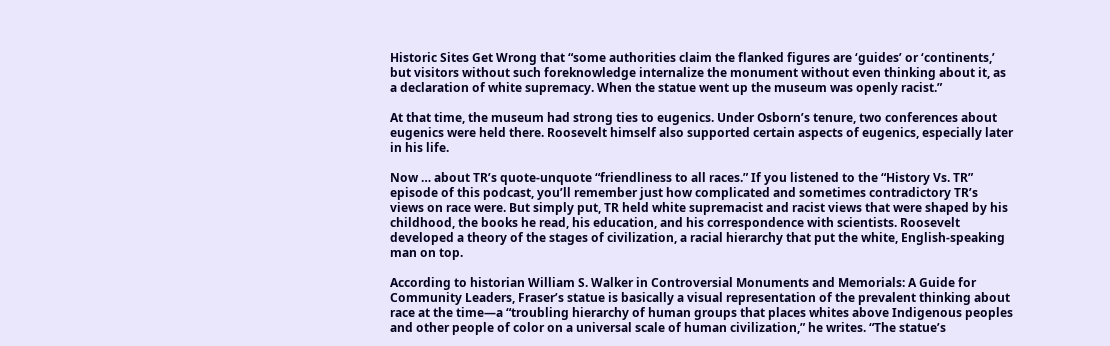Historic Sites Get Wrong that “some authorities claim the flanked figures are ‘guides’ or ‘continents,’ but visitors without such foreknowledge internalize the monument without even thinking about it, as a declaration of white supremacy. When the statue went up the museum was openly racist.”

At that time, the museum had strong ties to eugenics. Under Osborn’s tenure, two conferences about eugenics were held there. Roosevelt himself also supported certain aspects of eugenics, especially later in his life.

Now … about TR’s quote-unquote “friendliness to all races.” If you listened to the “History Vs. TR” episode of this podcast, you’ll remember just how complicated and sometimes contradictory TR’s views on race were. But simply put, TR held white supremacist and racist views that were shaped by his childhood, the books he read, his education, and his correspondence with scientists. Roosevelt developed a theory of the stages of civilization, a racial hierarchy that put the white, English-speaking man on top.

According to historian William S. Walker in Controversial Monuments and Memorials: A Guide for Community Leaders, Fraser’s statue is basically a visual representation of the prevalent thinking about race at the time—a “troubling hierarchy of human groups that places whites above Indigenous peoples and other people of color on a universal scale of human civilization,” he writes. “The statue’s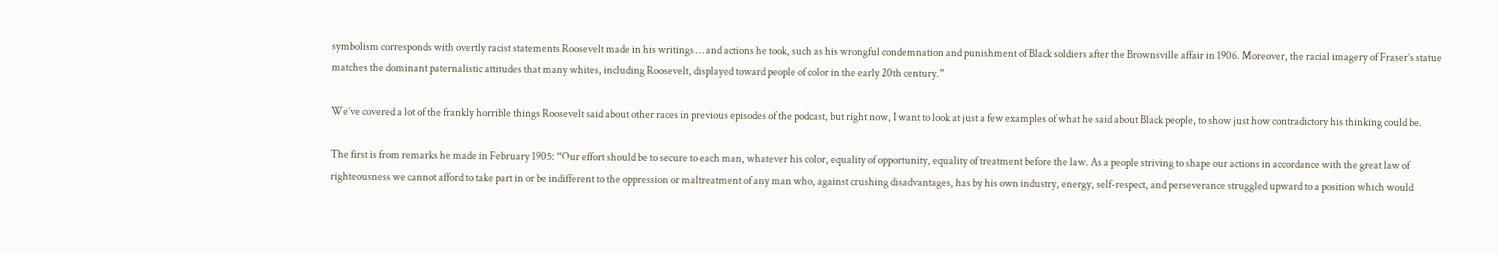symbolism corresponds with overtly racist statements Roosevelt made in his writings … and actions he took, such as his wrongful condemnation and punishment of Black soldiers after the Brownsville affair in 1906. Moreover, the racial imagery of Fraser’s statue matches the dominant paternalistic attitudes that many whites, including Roosevelt, displayed toward people of color in the early 20th century.”

We’ve covered a lot of the frankly horrible things Roosevelt said about other races in previous episodes of the podcast, but right now, I want to look at just a few examples of what he said about Black people, to show just how contradictory his thinking could be.

The first is from remarks he made in February 1905: “Our effort should be to secure to each man, whatever his color, equality of opportunity, equality of treatment before the law. As a people striving to shape our actions in accordance with the great law of righteousness we cannot afford to take part in or be indifferent to the oppression or maltreatment of any man who, against crushing disadvantages, has by his own industry, energy, self-respect, and perseverance struggled upward to a position which would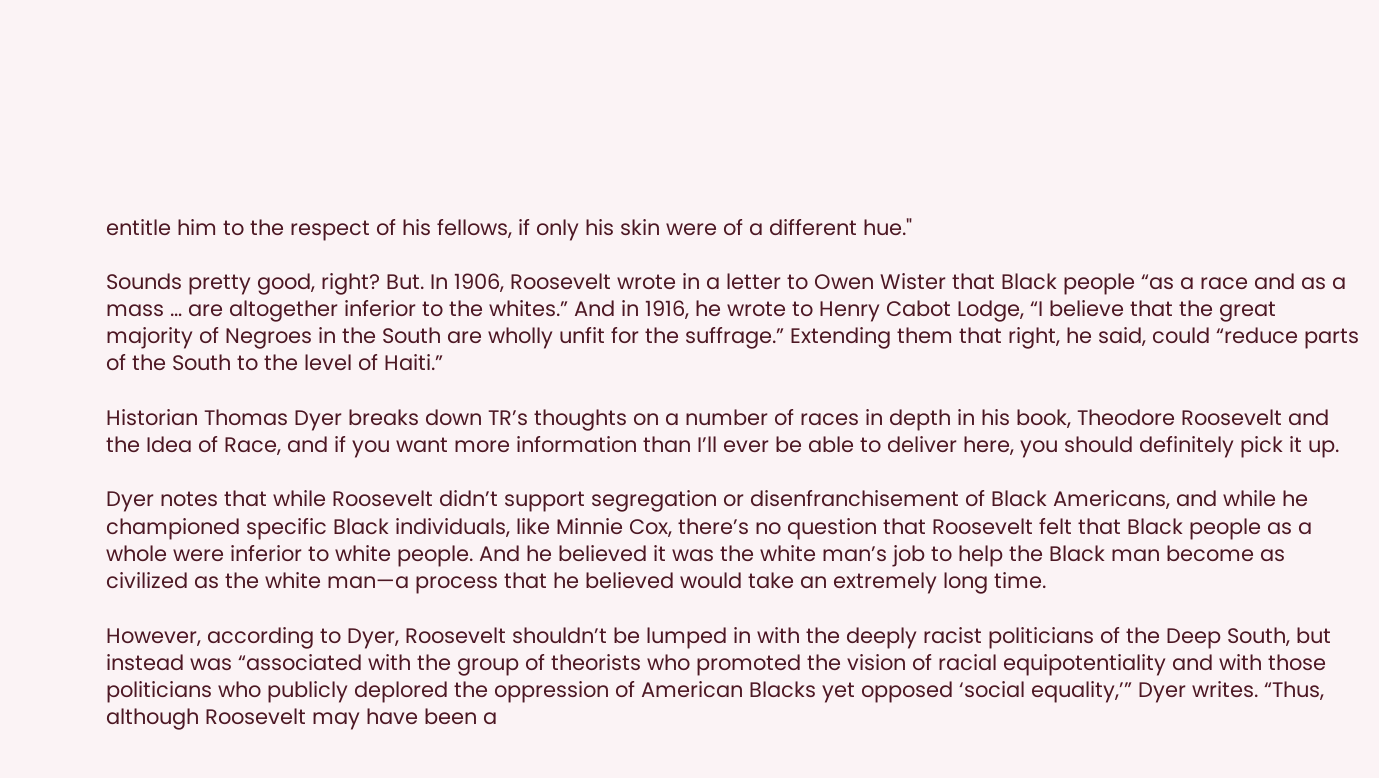entitle him to the respect of his fellows, if only his skin were of a different hue."

Sounds pretty good, right? But. In 1906, Roosevelt wrote in a letter to Owen Wister that Black people “as a race and as a mass … are altogether inferior to the whites.” And in 1916, he wrote to Henry Cabot Lodge, “I believe that the great majority of Negroes in the South are wholly unfit for the suffrage.” Extending them that right, he said, could “reduce parts of the South to the level of Haiti.”

Historian Thomas Dyer breaks down TR’s thoughts on a number of races in depth in his book, Theodore Roosevelt and the Idea of Race, and if you want more information than I’ll ever be able to deliver here, you should definitely pick it up.

Dyer notes that while Roosevelt didn’t support segregation or disenfranchisement of Black Americans, and while he championed specific Black individuals, like Minnie Cox, there’s no question that Roosevelt felt that Black people as a whole were inferior to white people. And he believed it was the white man’s job to help the Black man become as civilized as the white man—a process that he believed would take an extremely long time.

However, according to Dyer, Roosevelt shouldn’t be lumped in with the deeply racist politicians of the Deep South, but instead was “associated with the group of theorists who promoted the vision of racial equipotentiality and with those politicians who publicly deplored the oppression of American Blacks yet opposed ‘social equality,’” Dyer writes. “Thus, although Roosevelt may have been a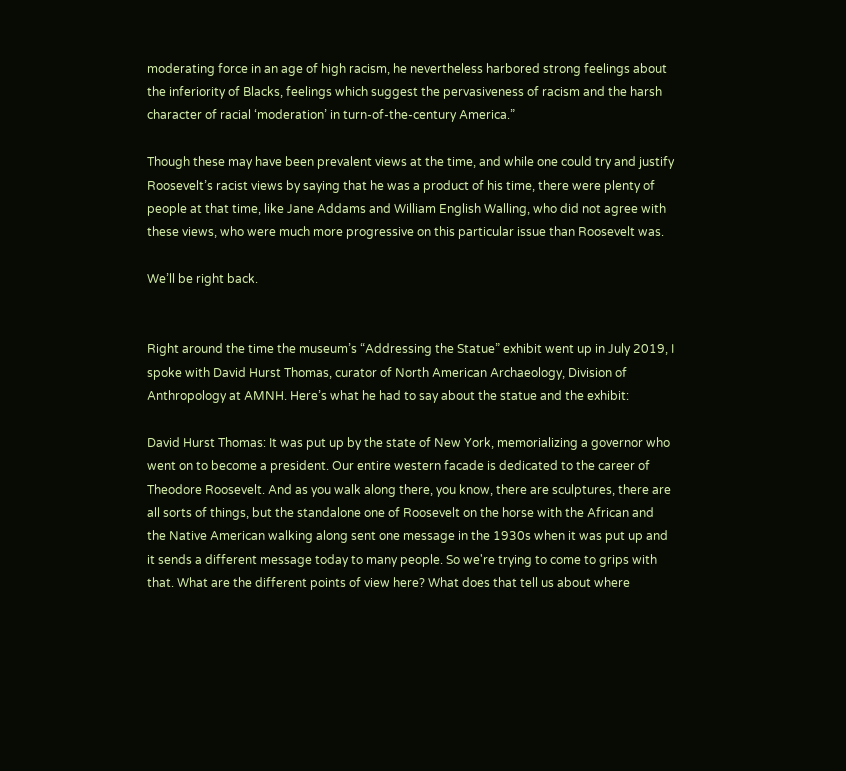moderating force in an age of high racism, he nevertheless harbored strong feelings about the inferiority of Blacks, feelings which suggest the pervasiveness of racism and the harsh character of racial ‘moderation’ in turn-of-the-century America.”

Though these may have been prevalent views at the time, and while one could try and justify Roosevelt’s racist views by saying that he was a product of his time, there were plenty of people at that time, like Jane Addams and William English Walling, who did not agree with these views, who were much more progressive on this particular issue than Roosevelt was.

We’ll be right back.


Right around the time the museum’s “Addressing the Statue” exhibit went up in July 2019, I spoke with David Hurst Thomas, curator of North American Archaeology, Division of Anthropology at AMNH. Here’s what he had to say about the statue and the exhibit:

David Hurst Thomas: It was put up by the state of New York, memorializing a governor who went on to become a president. Our entire western facade is dedicated to the career of Theodore Roosevelt. And as you walk along there, you know, there are sculptures, there are all sorts of things, but the standalone one of Roosevelt on the horse with the African and the Native American walking along sent one message in the 1930s when it was put up and it sends a different message today to many people. So we're trying to come to grips with that. What are the different points of view here? What does that tell us about where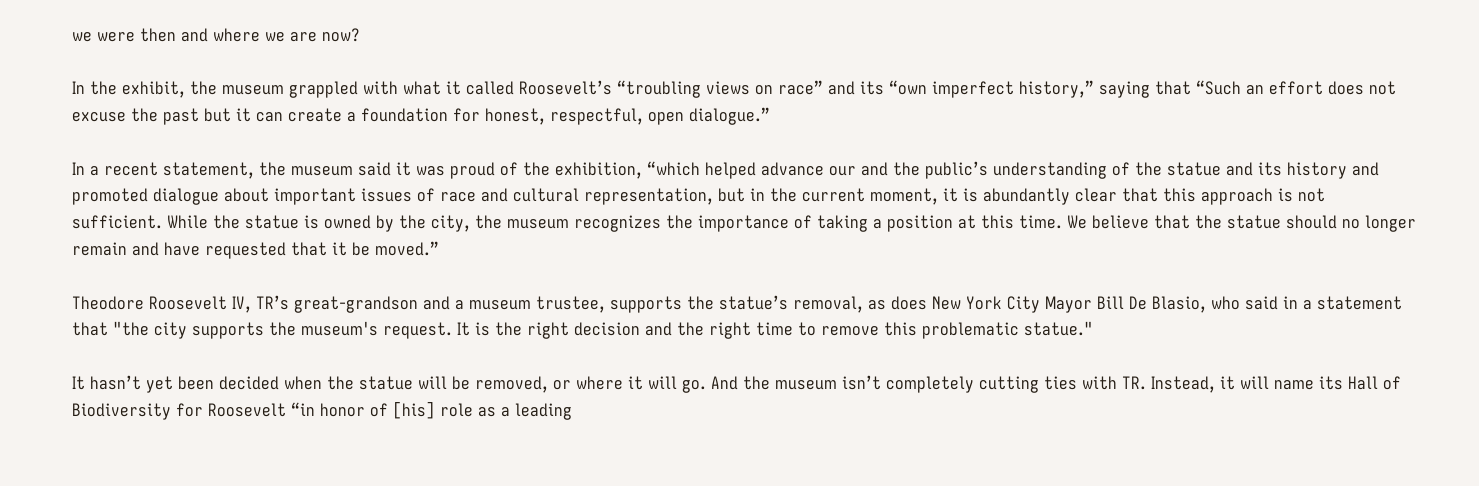we were then and where we are now?

In the exhibit, the museum grappled with what it called Roosevelt’s “troubling views on race” and its “own imperfect history,” saying that “Such an effort does not excuse the past but it can create a foundation for honest, respectful, open dialogue.”

In a recent statement, the museum said it was proud of the exhibition, “which helped advance our and the public’s understanding of the statue and its history and promoted dialogue about important issues of race and cultural representation, but in the current moment, it is abundantly clear that this approach is not sufficient. While the statue is owned by the city, the museum recognizes the importance of taking a position at this time. We believe that the statue should no longer remain and have requested that it be moved.”

Theodore Roosevelt IV, TR’s great-grandson and a museum trustee, supports the statue’s removal, as does New York City Mayor Bill De Blasio, who said in a statement that "the city supports the museum's request. It is the right decision and the right time to remove this problematic statue."

It hasn’t yet been decided when the statue will be removed, or where it will go. And the museum isn’t completely cutting ties with TR. Instead, it will name its Hall of Biodiversity for Roosevelt “in honor of [his] role as a leading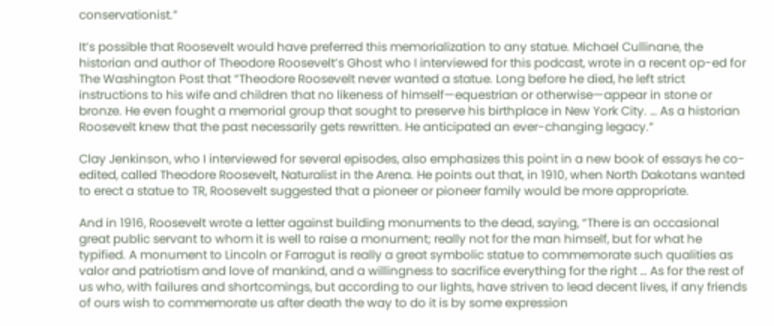conservationist.”

It’s possible that Roosevelt would have preferred this memorialization to any statue. Michael Cullinane, the historian and author of Theodore Roosevelt’s Ghost who I interviewed for this podcast, wrote in a recent op-ed for The Washington Post that “Theodore Roosevelt never wanted a statue. Long before he died, he left strict instructions to his wife and children that no likeness of himself—equestrian or otherwise—appear in stone or bronze. He even fought a memorial group that sought to preserve his birthplace in New York City. … As a historian Roosevelt knew that the past necessarily gets rewritten. He anticipated an ever-changing legacy.”

Clay Jenkinson, who I interviewed for several episodes, also emphasizes this point in a new book of essays he co-edited, called Theodore Roosevelt, Naturalist in the Arena. He points out that, in 1910, when North Dakotans wanted to erect a statue to TR, Roosevelt suggested that a pioneer or pioneer family would be more appropriate.

And in 1916, Roosevelt wrote a letter against building monuments to the dead, saying, “There is an occasional great public servant to whom it is well to raise a monument; really not for the man himself, but for what he typified. A monument to Lincoln or Farragut is really a great symbolic statue to commemorate such qualities as valor and patriotism and love of mankind, and a willingness to sacrifice everything for the right … As for the rest of us who, with failures and shortcomings, but according to our lights, have striven to lead decent lives, if any friends of ours wish to commemorate us after death the way to do it is by some expression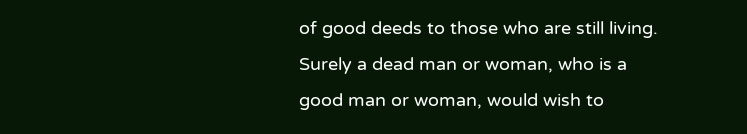of good deeds to those who are still living. Surely a dead man or woman, who is a good man or woman, would wish to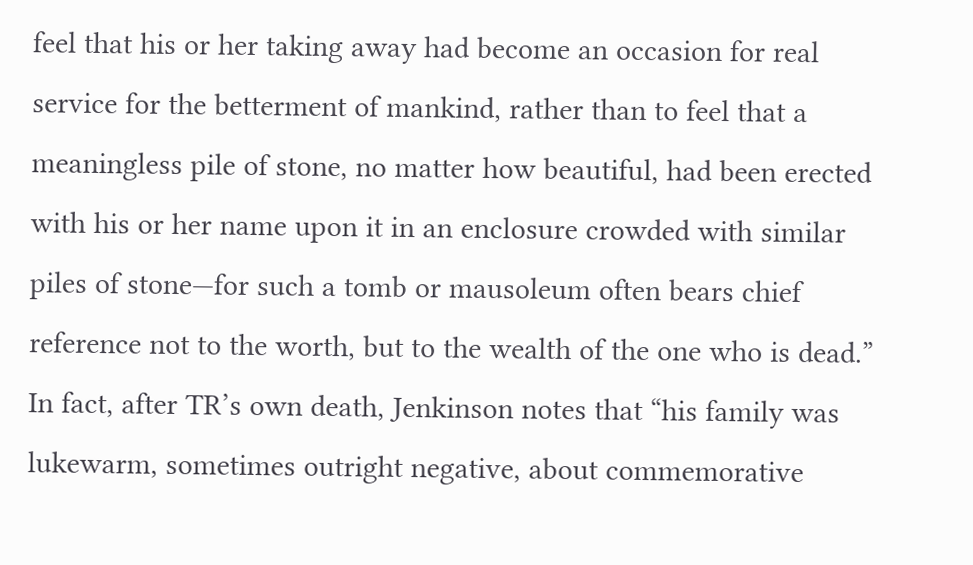feel that his or her taking away had become an occasion for real service for the betterment of mankind, rather than to feel that a meaningless pile of stone, no matter how beautiful, had been erected with his or her name upon it in an enclosure crowded with similar piles of stone—for such a tomb or mausoleum often bears chief reference not to the worth, but to the wealth of the one who is dead.” In fact, after TR’s own death, Jenkinson notes that “his family was lukewarm, sometimes outright negative, about commemorative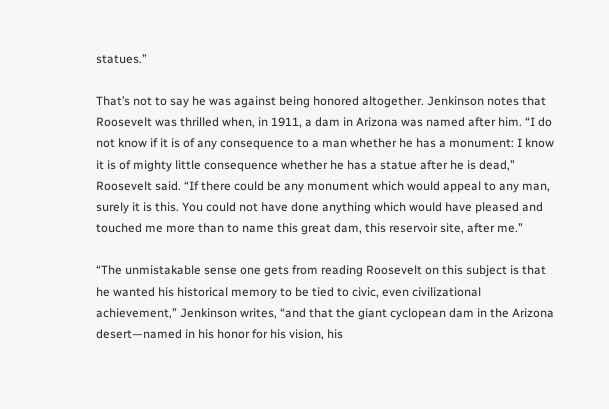statues.”

That’s not to say he was against being honored altogether. Jenkinson notes that Roosevelt was thrilled when, in 1911, a dam in Arizona was named after him. “I do not know if it is of any consequence to a man whether he has a monument: I know it is of mighty little consequence whether he has a statue after he is dead,” Roosevelt said. “If there could be any monument which would appeal to any man, surely it is this. You could not have done anything which would have pleased and touched me more than to name this great dam, this reservoir site, after me.”

“The unmistakable sense one gets from reading Roosevelt on this subject is that he wanted his historical memory to be tied to civic, even civilizational achievement,” Jenkinson writes, “and that the giant cyclopean dam in the Arizona desert—named in his honor for his vision, his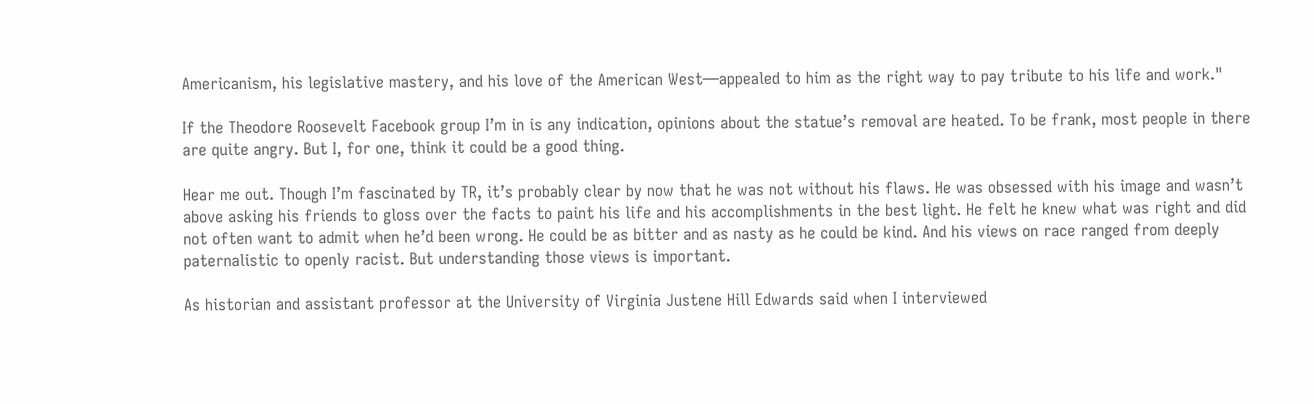Americanism, his legislative mastery, and his love of the American West—appealed to him as the right way to pay tribute to his life and work."

If the Theodore Roosevelt Facebook group I’m in is any indication, opinions about the statue’s removal are heated. To be frank, most people in there are quite angry. But I, for one, think it could be a good thing.

Hear me out. Though I’m fascinated by TR, it’s probably clear by now that he was not without his flaws. He was obsessed with his image and wasn’t above asking his friends to gloss over the facts to paint his life and his accomplishments in the best light. He felt he knew what was right and did not often want to admit when he’d been wrong. He could be as bitter and as nasty as he could be kind. And his views on race ranged from deeply paternalistic to openly racist. But understanding those views is important.

As historian and assistant professor at the University of Virginia Justene Hill Edwards said when I interviewed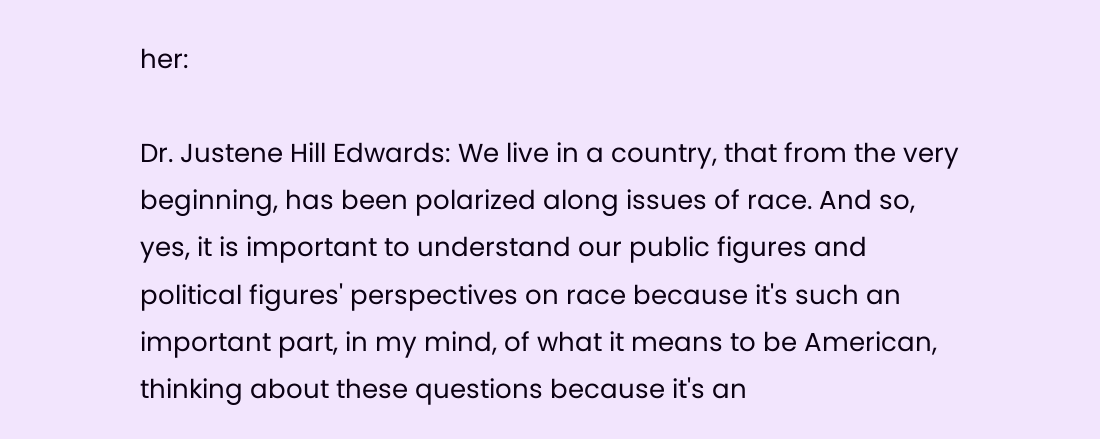her:

Dr. Justene Hill Edwards: We live in a country, that from the very beginning, has been polarized along issues of race. And so, yes, it is important to understand our public figures and political figures' perspectives on race because it's such an important part, in my mind, of what it means to be American, thinking about these questions because it's an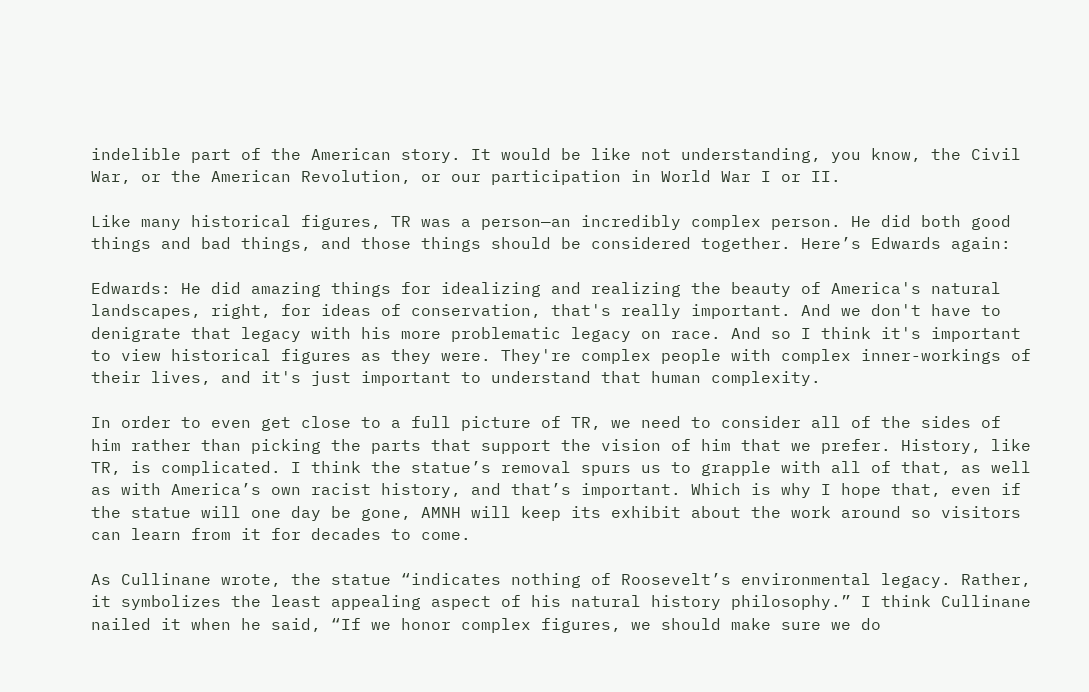indelible part of the American story. It would be like not understanding, you know, the Civil War, or the American Revolution, or our participation in World War I or II.

Like many historical figures, TR was a person—an incredibly complex person. He did both good things and bad things, and those things should be considered together. Here’s Edwards again:

Edwards: He did amazing things for idealizing and realizing the beauty of America's natural landscapes, right, for ideas of conservation, that's really important. And we don't have to denigrate that legacy with his more problematic legacy on race. And so I think it's important to view historical figures as they were. They're complex people with complex inner-workings of their lives, and it's just important to understand that human complexity.

In order to even get close to a full picture of TR, we need to consider all of the sides of him rather than picking the parts that support the vision of him that we prefer. History, like TR, is complicated. I think the statue’s removal spurs us to grapple with all of that, as well as with America’s own racist history, and that’s important. Which is why I hope that, even if the statue will one day be gone, AMNH will keep its exhibit about the work around so visitors can learn from it for decades to come.

As Cullinane wrote, the statue “indicates nothing of Roosevelt’s environmental legacy. Rather, it symbolizes the least appealing aspect of his natural history philosophy.” I think Cullinane nailed it when he said, “If we honor complex figures, we should make sure we do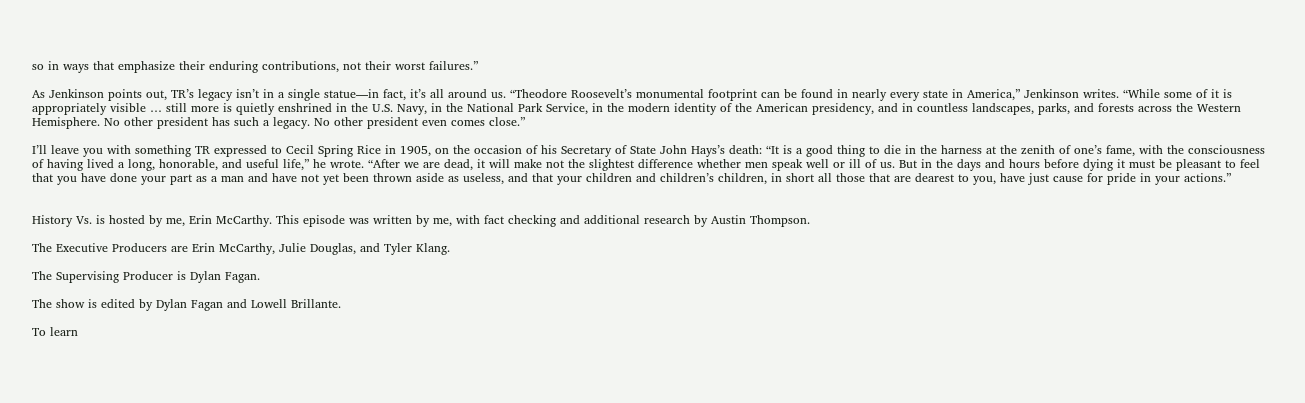so in ways that emphasize their enduring contributions, not their worst failures.”

As Jenkinson points out, TR’s legacy isn’t in a single statue—in fact, it’s all around us. “Theodore Roosevelt’s monumental footprint can be found in nearly every state in America,” Jenkinson writes. “While some of it is appropriately visible … still more is quietly enshrined in the U.S. Navy, in the National Park Service, in the modern identity of the American presidency, and in countless landscapes, parks, and forests across the Western Hemisphere. No other president has such a legacy. No other president even comes close.”

I’ll leave you with something TR expressed to Cecil Spring Rice in 1905, on the occasion of his Secretary of State John Hays’s death: “It is a good thing to die in the harness at the zenith of one’s fame, with the consciousness of having lived a long, honorable, and useful life,” he wrote. “After we are dead, it will make not the slightest difference whether men speak well or ill of us. But in the days and hours before dying it must be pleasant to feel that you have done your part as a man and have not yet been thrown aside as useless, and that your children and children’s children, in short all those that are dearest to you, have just cause for pride in your actions.”


History Vs. is hosted by me, Erin McCarthy. This episode was written by me, with fact checking and additional research by Austin Thompson.

The Executive Producers are Erin McCarthy, Julie Douglas, and Tyler Klang.

The Supervising Producer is Dylan Fagan.

The show is edited by Dylan Fagan and Lowell Brillante.

To learn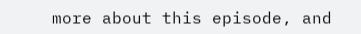more about this episode, and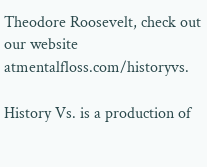Theodore Roosevelt, check out our website atmentalfloss.com/historyvs.

History Vs. is a production of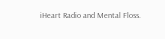iHeart Radio and Mental Floss.